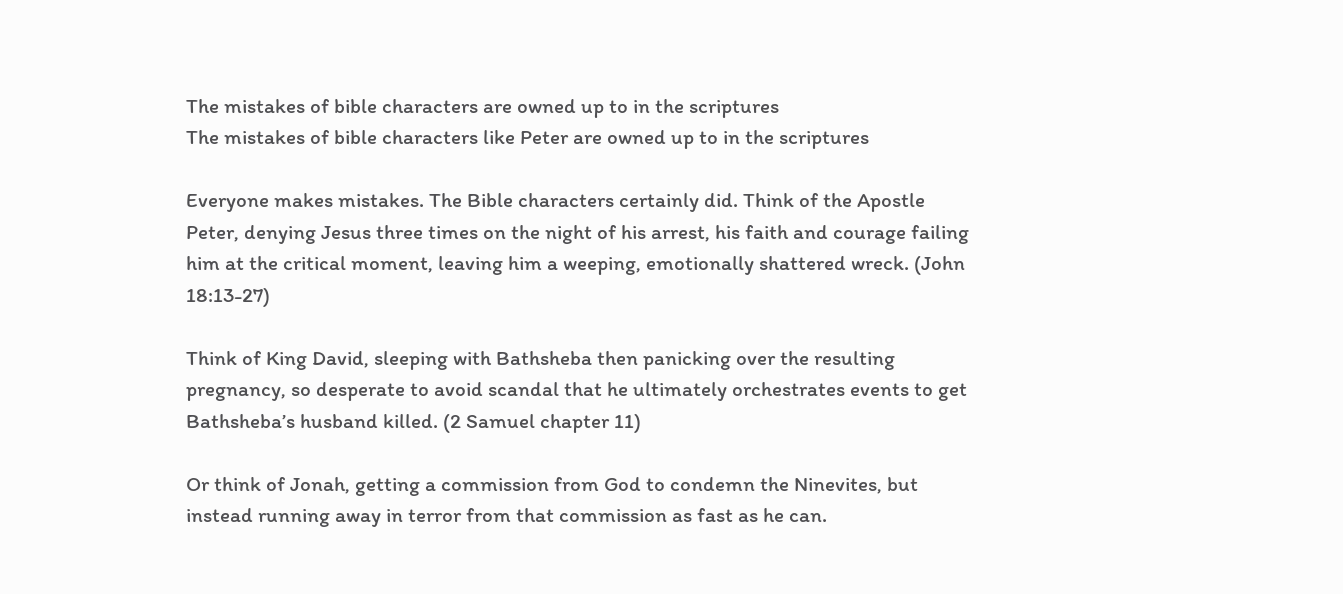The mistakes of bible characters are owned up to in the scriptures
The mistakes of bible characters like Peter are owned up to in the scriptures

Everyone makes mistakes. The Bible characters certainly did. Think of the Apostle Peter, denying Jesus three times on the night of his arrest, his faith and courage failing him at the critical moment, leaving him a weeping, emotionally shattered wreck. (John 18:13-27)

Think of King David, sleeping with Bathsheba then panicking over the resulting pregnancy, so desperate to avoid scandal that he ultimately orchestrates events to get Bathsheba’s husband killed. (2 Samuel chapter 11)

Or think of Jonah, getting a commission from God to condemn the Ninevites, but instead running away in terror from that commission as fast as he can.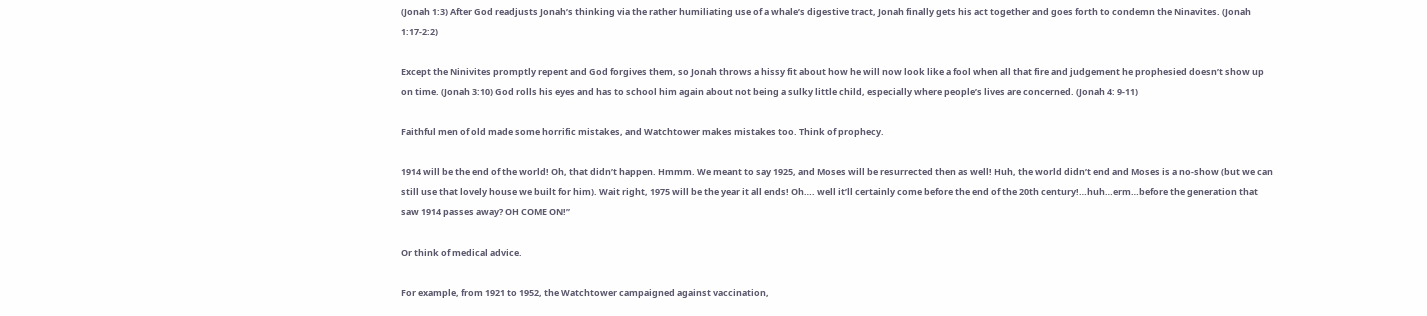(Jonah 1:3) After God readjusts Jonah’s thinking via the rather humiliating use of a whale’s digestive tract, Jonah finally gets his act together and goes forth to condemn the Ninavites. (Jonah 1:17-2:2)

Except the Ninivites promptly repent and God forgives them, so Jonah throws a hissy fit about how he will now look like a fool when all that fire and judgement he prophesied doesn’t show up on time. (Jonah 3:10) God rolls his eyes and has to school him again about not being a sulky little child, especially where people’s lives are concerned. (Jonah 4: 9-11)

Faithful men of old made some horrific mistakes, and Watchtower makes mistakes too. Think of prophecy.

1914 will be the end of the world! Oh, that didn’t happen. Hmmm. We meant to say 1925, and Moses will be resurrected then as well! Huh, the world didn’t end and Moses is a no-show (but we can still use that lovely house we built for him). Wait right, 1975 will be the year it all ends! Oh…. well it’ll certainly come before the end of the 20th century!…huh…erm…before the generation that saw 1914 passes away? OH COME ON!”

Or think of medical advice.

For example, from 1921 to 1952, the Watchtower campaigned against vaccination,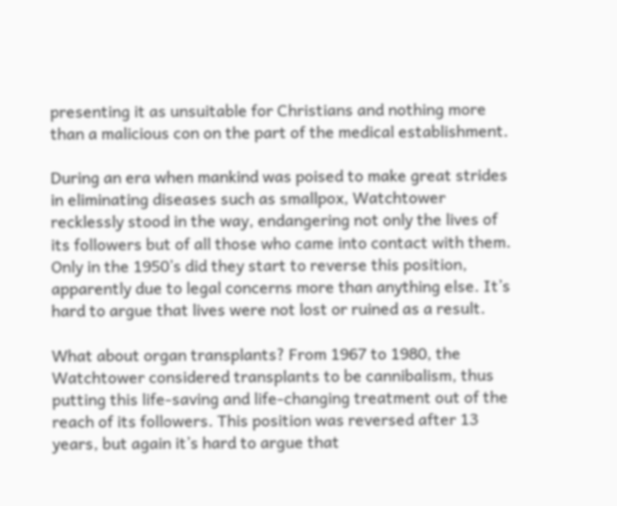presenting it as unsuitable for Christians and nothing more than a malicious con on the part of the medical establishment.

During an era when mankind was poised to make great strides in eliminating diseases such as smallpox, Watchtower recklessly stood in the way, endangering not only the lives of its followers but of all those who came into contact with them. Only in the 1950’s did they start to reverse this position, apparently due to legal concerns more than anything else. It’s hard to argue that lives were not lost or ruined as a result.

What about organ transplants? From 1967 to 1980, the Watchtower considered transplants to be cannibalism, thus putting this life-saving and life-changing treatment out of the reach of its followers. This position was reversed after 13 years, but again it’s hard to argue that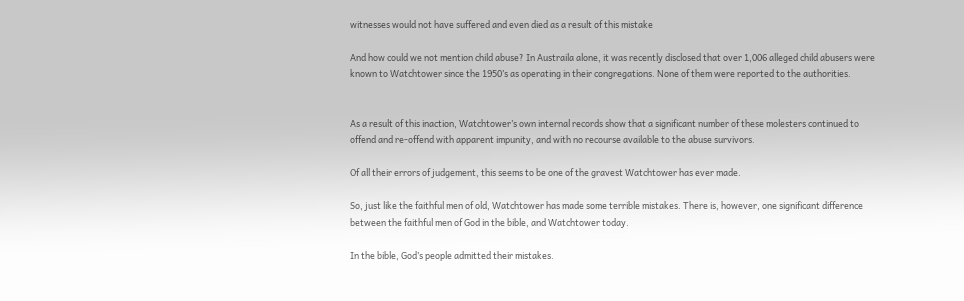witnesses would not have suffered and even died as a result of this mistake

And how could we not mention child abuse? In Austraila alone, it was recently disclosed that over 1,006 alleged child abusers were known to Watchtower since the 1950’s as operating in their congregations. None of them were reported to the authorities.


As a result of this inaction, Watchtower’s own internal records show that a significant number of these molesters continued to offend and re-offend with apparent impunity, and with no recourse available to the abuse survivors.

Of all their errors of judgement, this seems to be one of the gravest Watchtower has ever made.

So, just like the faithful men of old, Watchtower has made some terrible mistakes. There is, however, one significant difference between the faithful men of God in the bible, and Watchtower today.

In the bible, God’s people admitted their mistakes.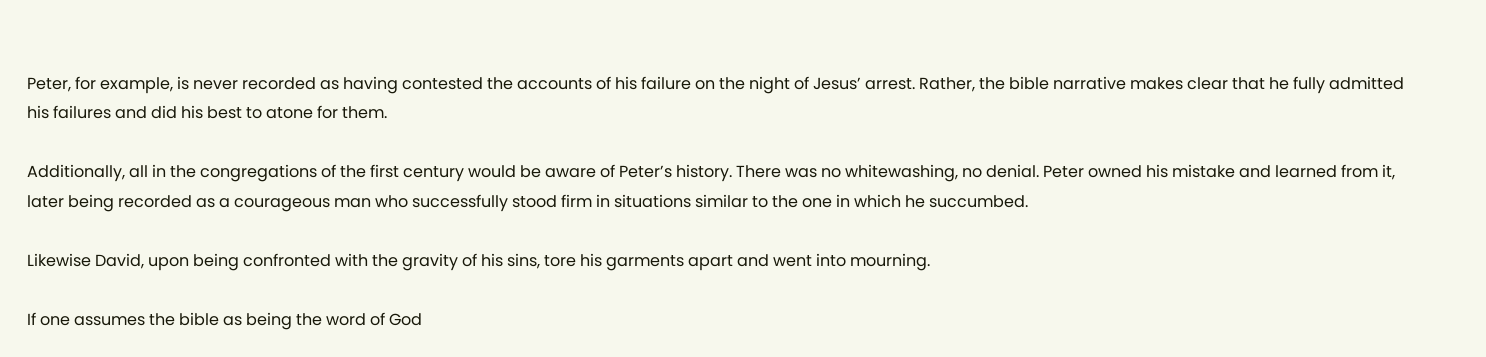Peter, for example, is never recorded as having contested the accounts of his failure on the night of Jesus’ arrest. Rather, the bible narrative makes clear that he fully admitted his failures and did his best to atone for them.

Additionally, all in the congregations of the first century would be aware of Peter’s history. There was no whitewashing, no denial. Peter owned his mistake and learned from it, later being recorded as a courageous man who successfully stood firm in situations similar to the one in which he succumbed.

Likewise David, upon being confronted with the gravity of his sins, tore his garments apart and went into mourning.

If one assumes the bible as being the word of God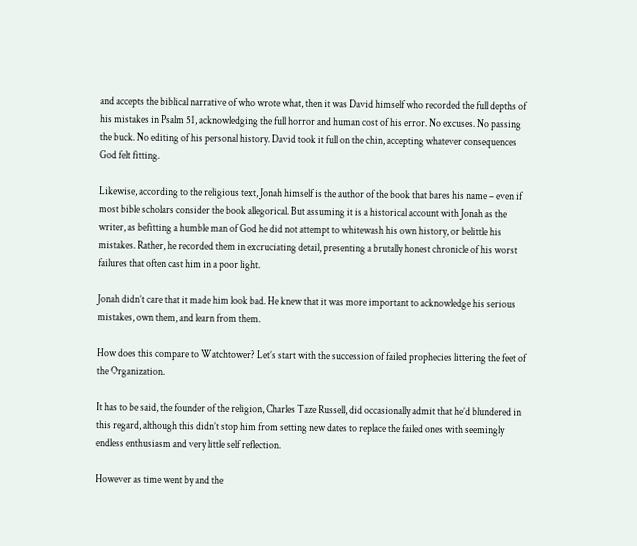and accepts the biblical narrative of who wrote what, then it was David himself who recorded the full depths of his mistakes in Psalm 51, acknowledging the full horror and human cost of his error. No excuses. No passing the buck. No editing of his personal history. David took it full on the chin, accepting whatever consequences God felt fitting.

Likewise, according to the religious text, Jonah himself is the author of the book that bares his name – even if most bible scholars consider the book allegorical. But assuming it is a historical account with Jonah as the writer, as befitting a humble man of God he did not attempt to whitewash his own history, or belittle his mistakes. Rather, he recorded them in excruciating detail, presenting a brutally honest chronicle of his worst failures that often cast him in a poor light.

Jonah didn’t care that it made him look bad. He knew that it was more important to acknowledge his serious mistakes, own them, and learn from them.

How does this compare to Watchtower? Let’s start with the succession of failed prophecies littering the feet of the Organization.

It has to be said, the founder of the religion, Charles Taze Russell, did occasionally admit that he’d blundered in this regard, although this didn’t stop him from setting new dates to replace the failed ones with seemingly endless enthusiasm and very little self reflection.

However as time went by and the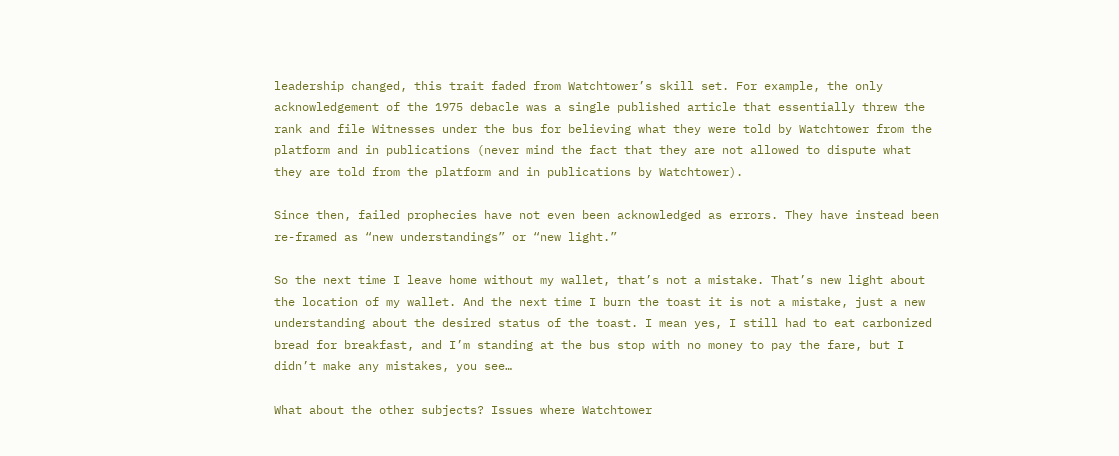leadership changed, this trait faded from Watchtower’s skill set. For example, the only acknowledgement of the 1975 debacle was a single published article that essentially threw the rank and file Witnesses under the bus for believing what they were told by Watchtower from the platform and in publications (never mind the fact that they are not allowed to dispute what they are told from the platform and in publications by Watchtower).

Since then, failed prophecies have not even been acknowledged as errors. They have instead been re-framed as “new understandings” or “new light.”

So the next time I leave home without my wallet, that’s not a mistake. That’s new light about the location of my wallet. And the next time I burn the toast it is not a mistake, just a new understanding about the desired status of the toast. I mean yes, I still had to eat carbonized bread for breakfast, and I’m standing at the bus stop with no money to pay the fare, but I didn’t make any mistakes, you see…

What about the other subjects? Issues where Watchtower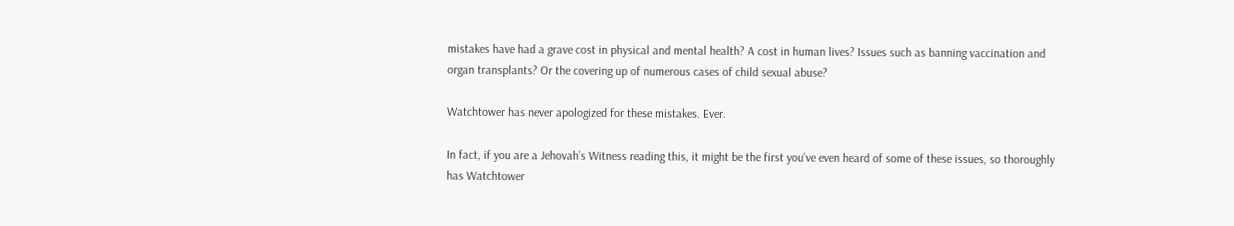mistakes have had a grave cost in physical and mental health? A cost in human lives? Issues such as banning vaccination and organ transplants? Or the covering up of numerous cases of child sexual abuse?

Watchtower has never apologized for these mistakes. Ever.

In fact, if you are a Jehovah’s Witness reading this, it might be the first you’ve even heard of some of these issues, so thoroughly has Watchtower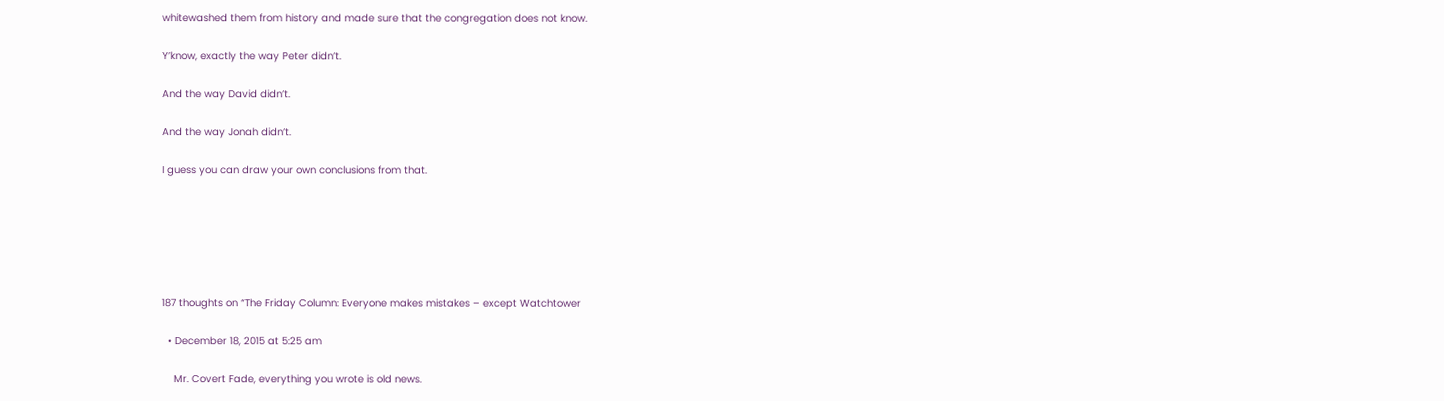whitewashed them from history and made sure that the congregation does not know.

Y’know, exactly the way Peter didn’t.

And the way David didn’t.

And the way Jonah didn’t.

I guess you can draw your own conclusions from that.






187 thoughts on “The Friday Column: Everyone makes mistakes – except Watchtower

  • December 18, 2015 at 5:25 am

    Mr. Covert Fade, everything you wrote is old news.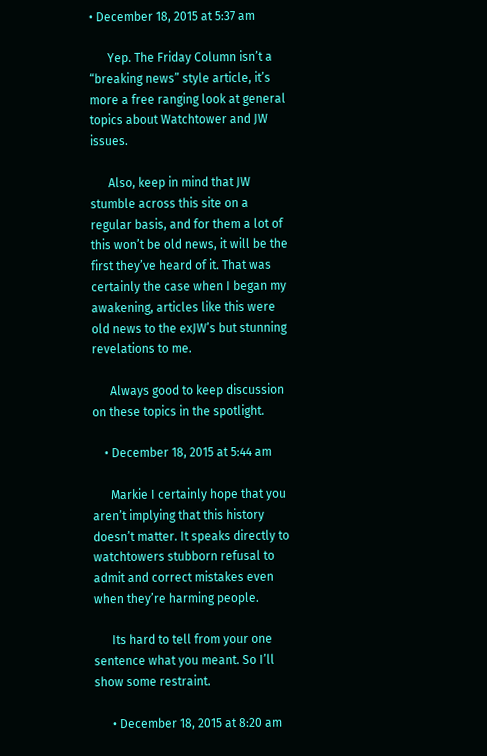• December 18, 2015 at 5:37 am

      Yep. The Friday Column isn’t a “breaking news” style article, it’s more a free ranging look at general topics about Watchtower and JW issues.

      Also, keep in mind that JW stumble across this site on a regular basis, and for them a lot of this won’t be old news, it will be the first they’ve heard of it. That was certainly the case when I began my awakening, articles like this were old news to the exJW’s but stunning revelations to me.

      Always good to keep discussion on these topics in the spotlight.

    • December 18, 2015 at 5:44 am

      Markie I certainly hope that you aren’t implying that this history doesn’t matter. It speaks directly to watchtowers stubborn refusal to admit and correct mistakes even when they’re harming people.

      Its hard to tell from your one sentence what you meant. So I’ll show some restraint.

      • December 18, 2015 at 8:20 am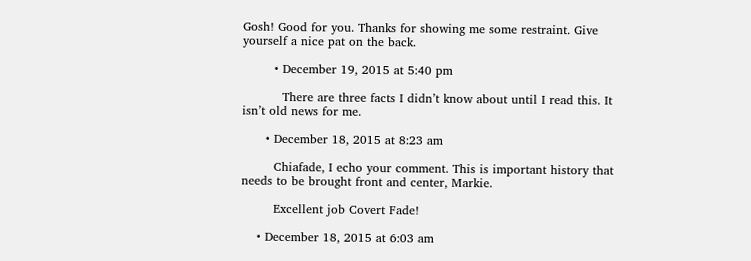Gosh! Good for you. Thanks for showing me some restraint. Give yourself a nice pat on the back.

        • December 19, 2015 at 5:40 pm

          There are three facts I didn’t know about until I read this. It isn’t old news for me.

      • December 18, 2015 at 8:23 am

        Chiafade, I echo your comment. This is important history that needs to be brought front and center, Markie.

        Excellent job Covert Fade!

    • December 18, 2015 at 6:03 am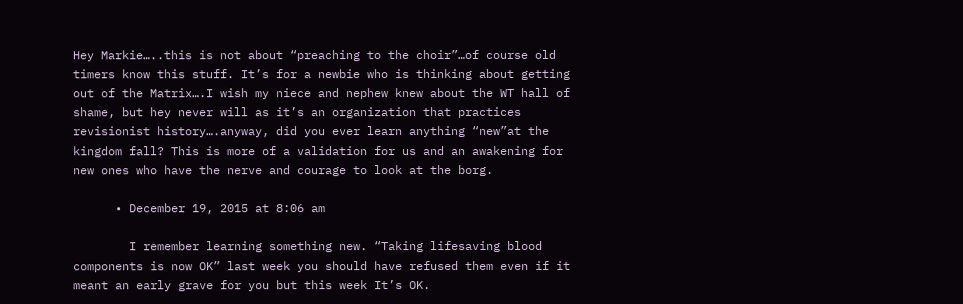Hey Markie…..this is not about “preaching to the choir”…of course old timers know this stuff. It’s for a newbie who is thinking about getting out of the Matrix….I wish my niece and nephew knew about the WT hall of shame, but hey never will as it’s an organization that practices revisionist history….anyway, did you ever learn anything “new”at the kingdom fall? This is more of a validation for us and an awakening for new ones who have the nerve and courage to look at the borg.

      • December 19, 2015 at 8:06 am

        I remember learning something new. “Taking lifesaving blood components is now OK” last week you should have refused them even if it meant an early grave for you but this week It’s OK.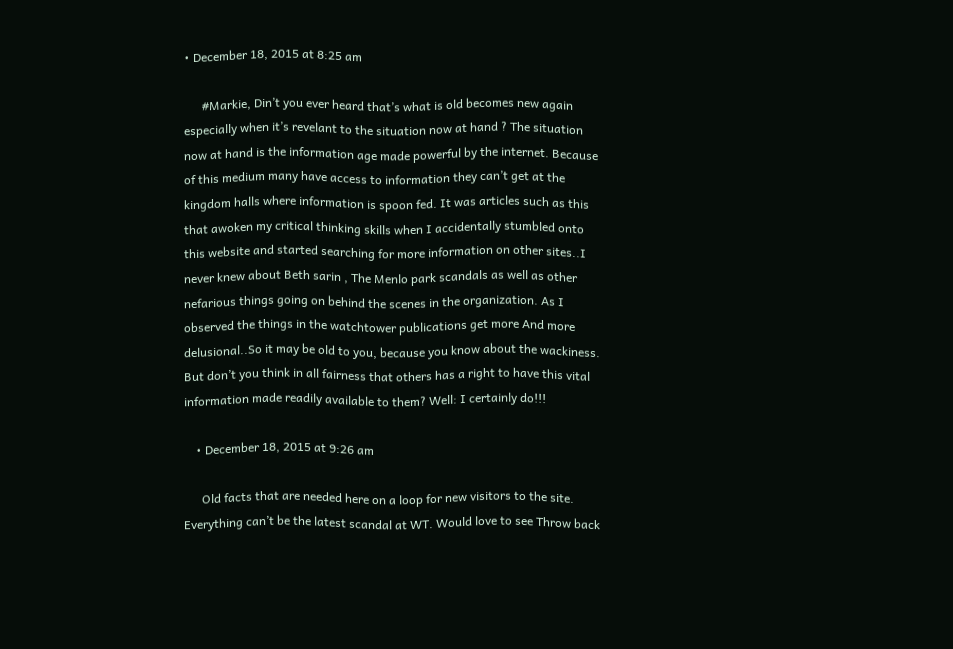• December 18, 2015 at 8:25 am

      #Markie, Din’t you ever heard that’s what is old becomes new again especially when it’s revelant to the situation now at hand ? The situation now at hand is the information age made powerful by the internet. Because of this medium many have access to information they can’t get at the kingdom halls where information is spoon fed. It was articles such as this that awoken my critical thinking skills when I accidentally stumbled onto this website and started searching for more information on other sites..I never knew about Beth sarin , The Menlo park scandals as well as other nefarious things going on behind the scenes in the organization. As I observed the things in the watchtower publications get more And more delusional..So it may be old to you, because you know about the wackiness. But don’t you think in all fairness that others has a right to have this vital information made readily available to them? Well: I certainly do!!!

    • December 18, 2015 at 9:26 am

      Old facts that are needed here on a loop for new visitors to the site. Everything can’t be the latest scandal at WT. Would love to see Throw back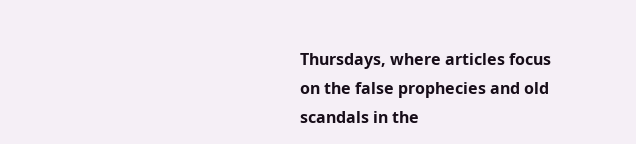Thursdays, where articles focus on the false prophecies and old scandals in the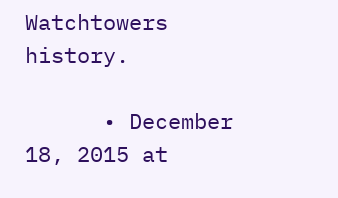Watchtowers history.

      • December 18, 2015 at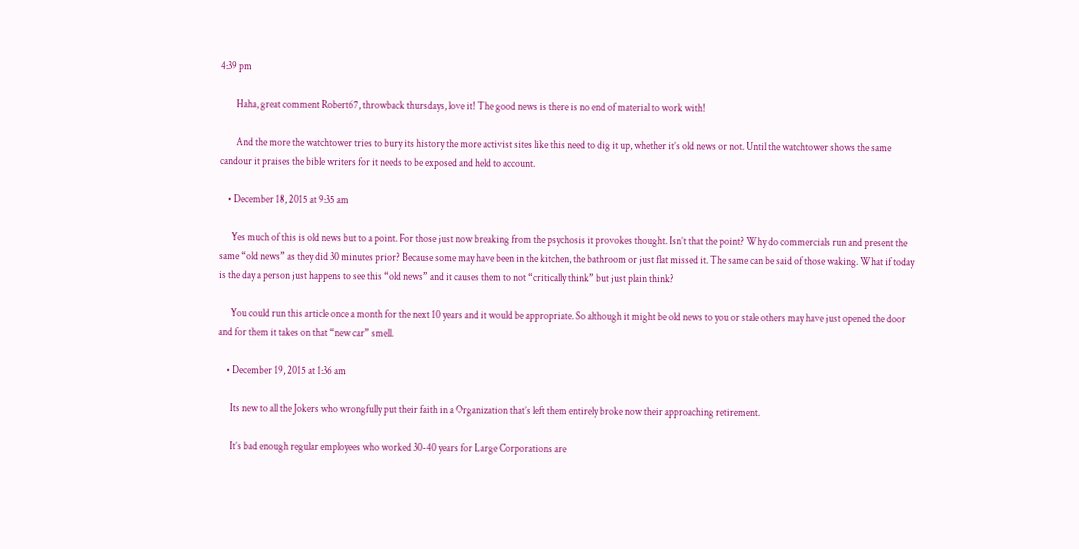4:39 pm

        Haha, great comment Robert67, throwback thursdays, love it! The good news is there is no end of material to work with!

        And the more the watchtower tries to bury its history the more activist sites like this need to dig it up, whether it’s old news or not. Until the watchtower shows the same candour it praises the bible writers for it needs to be exposed and held to account.

    • December 18, 2015 at 9:35 am

      Yes much of this is old news but to a point. For those just now breaking from the psychosis it provokes thought. Isn’t that the point? Why do commercials run and present the same “old news” as they did 30 minutes prior? Because some may have been in the kitchen, the bathroom or just flat missed it. The same can be said of those waking. What if today is the day a person just happens to see this “old news” and it causes them to not “critically think” but just plain think?

      You could run this article once a month for the next 10 years and it would be appropriate. So although it might be old news to you or stale others may have just opened the door and for them it takes on that “new car” smell.

    • December 19, 2015 at 1:36 am

      Its new to all the Jokers who wrongfully put their faith in a Organization that’s left them entirely broke now their approaching retirement.

      It’s bad enough regular employees who worked 30-40 years for Large Corporations are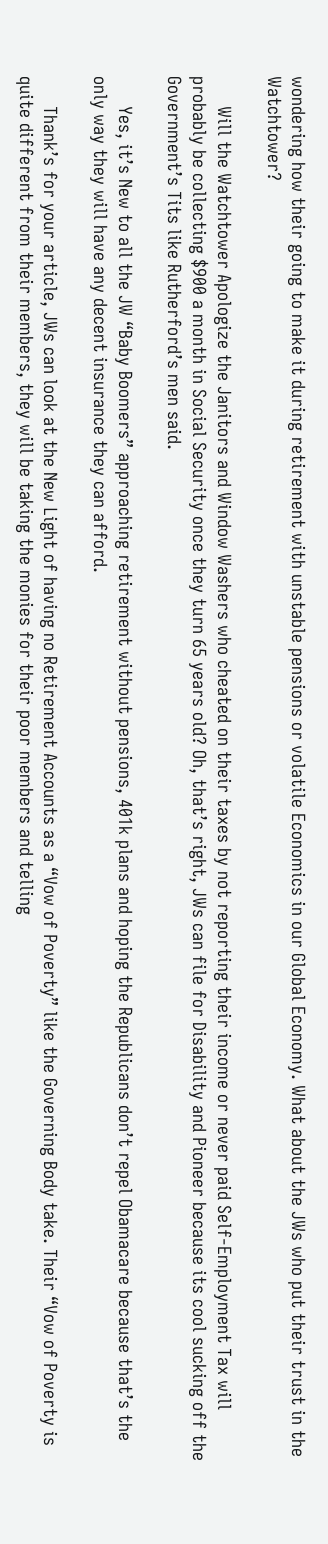wondering how their going to make it during retirement with unstable pensions or volatile Economics in our Global Economy. What about the JWs who put their trust in the Watchtower?

      Will the Watchtower Apologize the Janitors and Window Washers who cheated on their taxes by not reporting their income or never paid Self-Employment Tax will probably be collecting $900 a month in Social Security once they turn 65 years old? Oh, that’s right, JWs can file for Disability and Pioneer because its cool sucking off the Government’s Tits like Rutherford’s men said.

      Yes, it’s New to all the JW “Baby Boomers” approaching retirement without pensions, 401k plans and hoping the Republicans don’t repel Obamacare because that’s the only way they will have any decent insurance they can afford.

      Thank’s for your article, JWs can look at the New Light of having no Retirement Accounts as a “Vow of Poverty” like the Governing Body take. Their “Vow of Poverty is quite different from their members, they will be taking the monies for their poor members and telling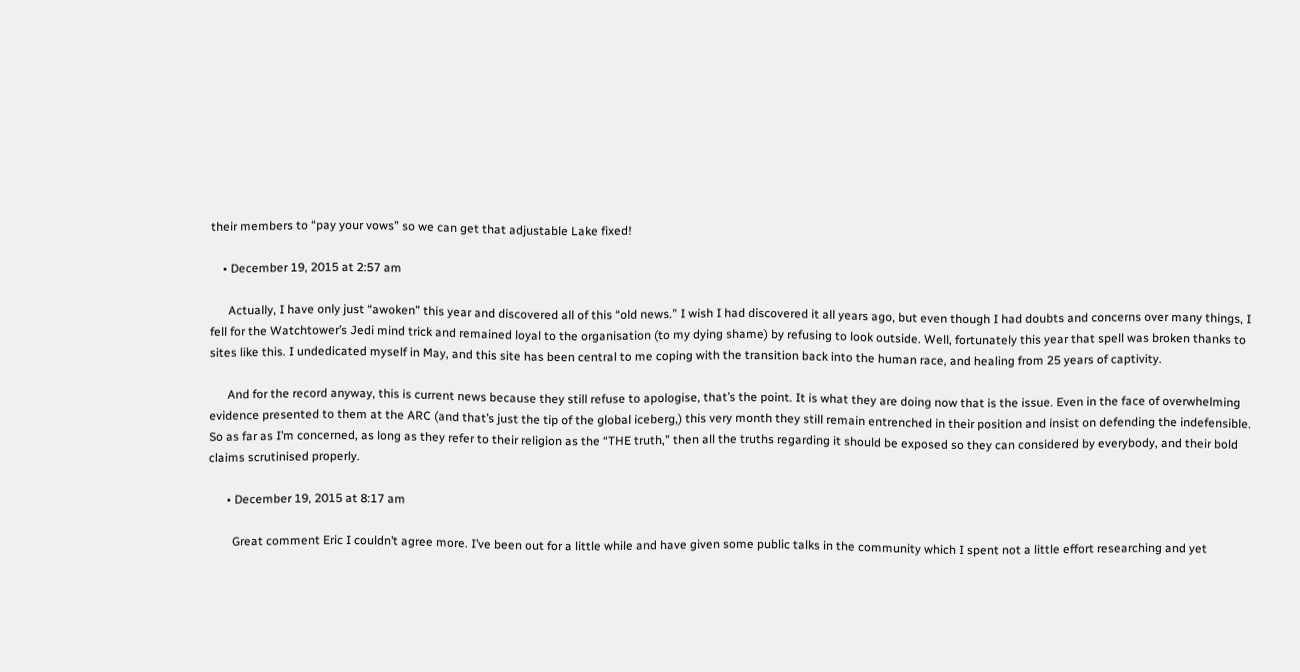their members to “pay your vows” so we can get that adjustable Lake fixed!

    • December 19, 2015 at 2:57 am

      Actually, I have only just “awoken” this year and discovered all of this “old news.” I wish I had discovered it all years ago, but even though I had doubts and concerns over many things, I fell for the Watchtower’s Jedi mind trick and remained loyal to the organisation (to my dying shame) by refusing to look outside. Well, fortunately this year that spell was broken thanks to sites like this. I undedicated myself in May, and this site has been central to me coping with the transition back into the human race, and healing from 25 years of captivity.

      And for the record anyway, this is current news because they still refuse to apologise, that’s the point. It is what they are doing now that is the issue. Even in the face of overwhelming evidence presented to them at the ARC (and that’s just the tip of the global iceberg,) this very month they still remain entrenched in their position and insist on defending the indefensible. So as far as I’m concerned, as long as they refer to their religion as the “THE truth,” then all the truths regarding it should be exposed so they can considered by everybody, and their bold claims scrutinised properly.

      • December 19, 2015 at 8:17 am

        Great comment Eric I couldn’t agree more. I’ve been out for a little while and have given some public talks in the community which I spent not a little effort researching and yet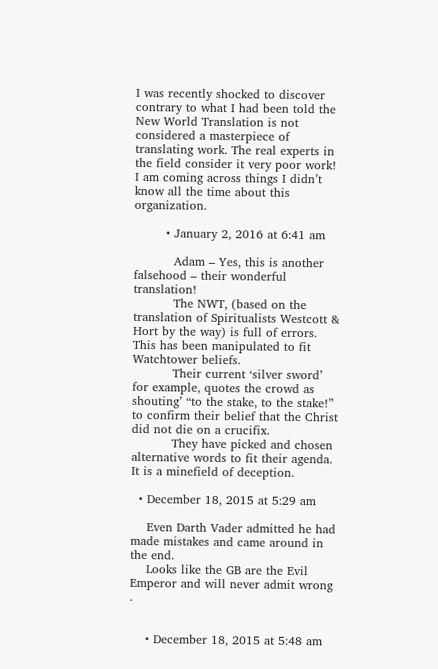I was recently shocked to discover contrary to what I had been told the New World Translation is not considered a masterpiece of translating work. The real experts in the field consider it very poor work! I am coming across things I didn’t know all the time about this organization.

        • January 2, 2016 at 6:41 am

          Adam – Yes, this is another falsehood – their wonderful translation!
          The NWT, (based on the translation of Spiritualists Westcott & Hort by the way) is full of errors. This has been manipulated to fit Watchtower beliefs.
          Their current ‘silver sword’ for example, quotes the crowd as shouting’ “to the stake, to the stake!” to confirm their belief that the Christ did not die on a crucifix.
          They have picked and chosen alternative words to fit their agenda. It is a minefield of deception.

  • December 18, 2015 at 5:29 am

    Even Darth Vader admitted he had made mistakes and came around in the end.
    Looks like the GB are the Evil Emperor and will never admit wrong .


    • December 18, 2015 at 5:48 am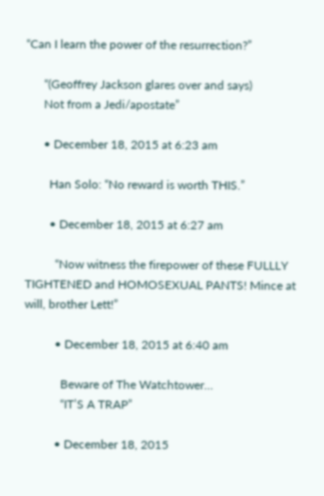“Can I learn the power of the resurrection?”

      “(Geoffrey Jackson glares over and says)
      Not from a Jedi/apostate”

      • December 18, 2015 at 6:23 am

        Han Solo: “No reward is worth THIS.”

        • December 18, 2015 at 6:27 am

          “Now witness the firepower of these FULLLY TIGHTENED and HOMOSEXUAL PANTS! Mince at will, brother Lett!”

          • December 18, 2015 at 6:40 am

            Beware of The Watchtower…
            “IT’S A TRAP”

          • December 18, 2015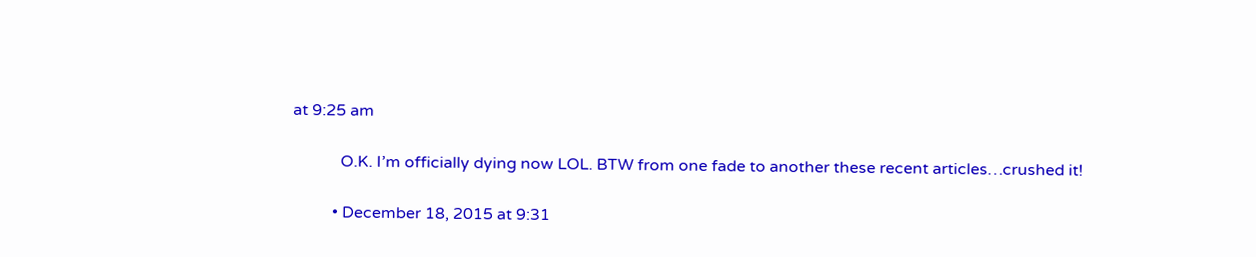at 9:25 am

            O.K. I’m officially dying now LOL. BTW from one fade to another these recent articles…crushed it!

          • December 18, 2015 at 9:31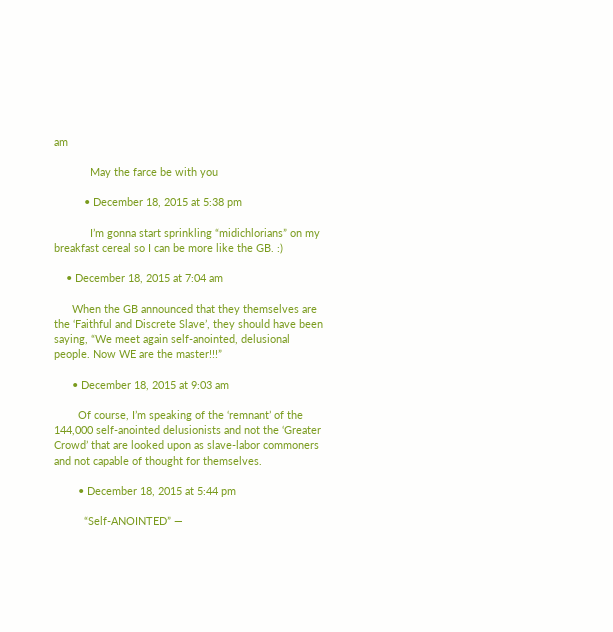am

            May the farce be with you

          • December 18, 2015 at 5:38 pm

            I’m gonna start sprinkling “midichlorians” on my breakfast cereal so I can be more like the GB. :)

    • December 18, 2015 at 7:04 am

      When the GB announced that they themselves are the ‘Faithful and Discrete Slave’, they should have been saying, “We meet again self-anointed, delusional people. Now WE are the master!!!”

      • December 18, 2015 at 9:03 am

        Of course, I’m speaking of the ‘remnant’ of the 144,000 self-anointed delusionists and not the ‘Greater Crowd’ that are looked upon as slave-labor commoners and not capable of thought for themselves.

        • December 18, 2015 at 5:44 pm

          “Self-ANOINTED” —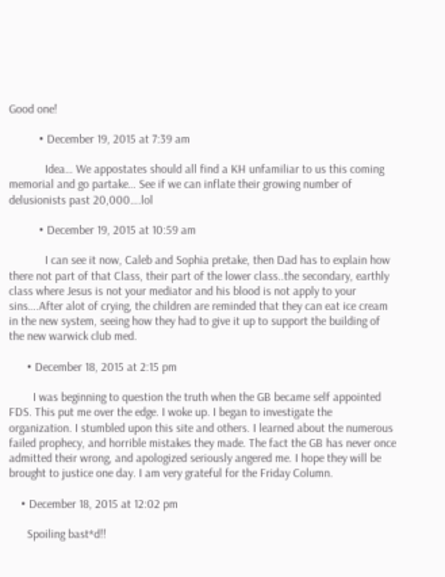Good one!

          • December 19, 2015 at 7:39 am

            Idea… We appostates should all find a KH unfamiliar to us this coming memorial and go partake… See if we can inflate their growing number of delusionists past 20,000….lol

          • December 19, 2015 at 10:59 am

            I can see it now, Caleb and Sophia pretake, then Dad has to explain how there not part of that Class, their part of the lower class..the secondary, earthly class where Jesus is not your mediator and his blood is not apply to your sins….After alot of crying, the children are reminded that they can eat ice cream in the new system, seeing how they had to give it up to support the building of the new warwick club med.

      • December 18, 2015 at 2:15 pm

        I was beginning to question the truth when the GB became self appointed FDS. This put me over the edge. I woke up. I began to investigate the organization. I stumbled upon this site and others. I learned about the numerous failed prophecy, and horrible mistakes they made. The fact the GB has never once admitted their wrong, and apologized seriously angered me. I hope they will be brought to justice one day. I am very grateful for the Friday Column.

    • December 18, 2015 at 12:02 pm

      Spoiling bast*d!!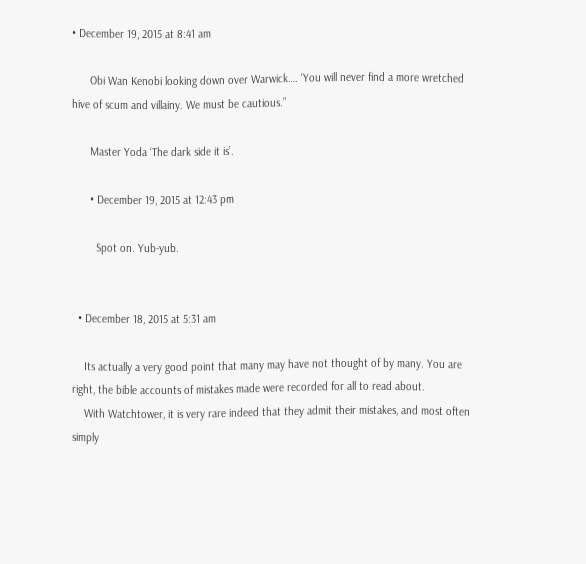• December 19, 2015 at 8:41 am

      Obi Wan Kenobi looking down over Warwick…. ‘You will never find a more wretched hive of scum and villainy. We must be cautious.”

      Master Yoda ‘The dark side it is’.

      • December 19, 2015 at 12:43 pm

        Spot on. Yub-yub.


  • December 18, 2015 at 5:31 am

    Its actually a very good point that many may have not thought of by many. You are right, the bible accounts of mistakes made were recorded for all to read about.
    With Watchtower, it is very rare indeed that they admit their mistakes, and most often simply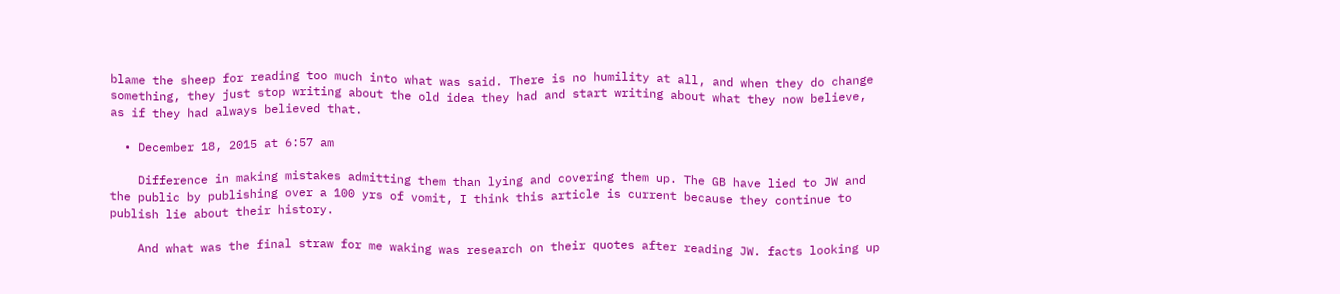blame the sheep for reading too much into what was said. There is no humility at all, and when they do change something, they just stop writing about the old idea they had and start writing about what they now believe, as if they had always believed that.

  • December 18, 2015 at 6:57 am

    Difference in making mistakes admitting them than lying and covering them up. The GB have lied to JW and the public by publishing over a 100 yrs of vomit, I think this article is current because they continue to publish lie about their history.

    And what was the final straw for me waking was research on their quotes after reading JW. facts looking up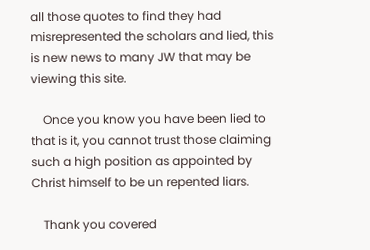all those quotes to find they had misrepresented the scholars and lied, this is new news to many JW that may be viewing this site.

    Once you know you have been lied to that is it, you cannot trust those claiming such a high position as appointed by Christ himself to be un repented liars.

    Thank you covered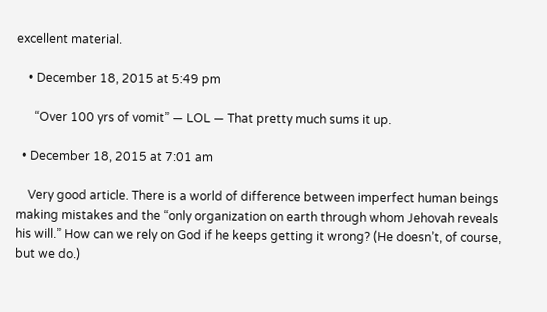excellent material.

    • December 18, 2015 at 5:49 pm

      “Over 100 yrs of vomit” — LOL — That pretty much sums it up.

  • December 18, 2015 at 7:01 am

    Very good article. There is a world of difference between imperfect human beings making mistakes and the “only organization on earth through whom Jehovah reveals his will.” How can we rely on God if he keeps getting it wrong? (He doesn’t, of course, but we do.)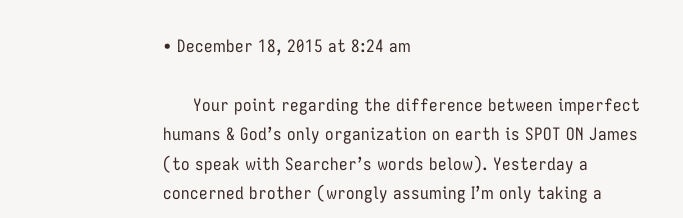• December 18, 2015 at 8:24 am

      Your point regarding the difference between imperfect humans & God’s only organization on earth is SPOT ON James (to speak with Searcher’s words below). Yesterday a concerned brother (wrongly assuming I’m only taking a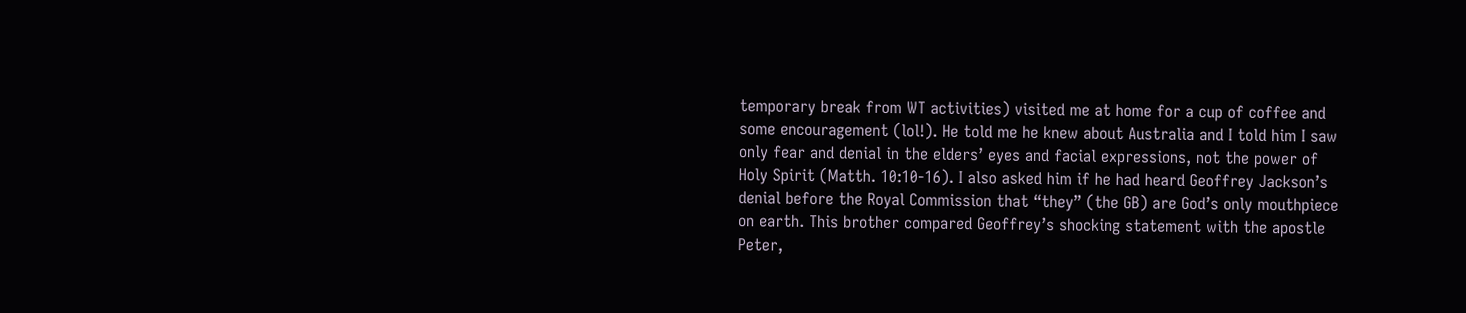temporary break from WT activities) visited me at home for a cup of coffee and some encouragement (lol!). He told me he knew about Australia and I told him I saw only fear and denial in the elders’ eyes and facial expressions, not the power of Holy Spirit (Matth. 10:10-16). I also asked him if he had heard Geoffrey Jackson’s denial before the Royal Commission that “they” (the GB) are God’s only mouthpiece on earth. This brother compared Geoffrey’s shocking statement with the apostle Peter,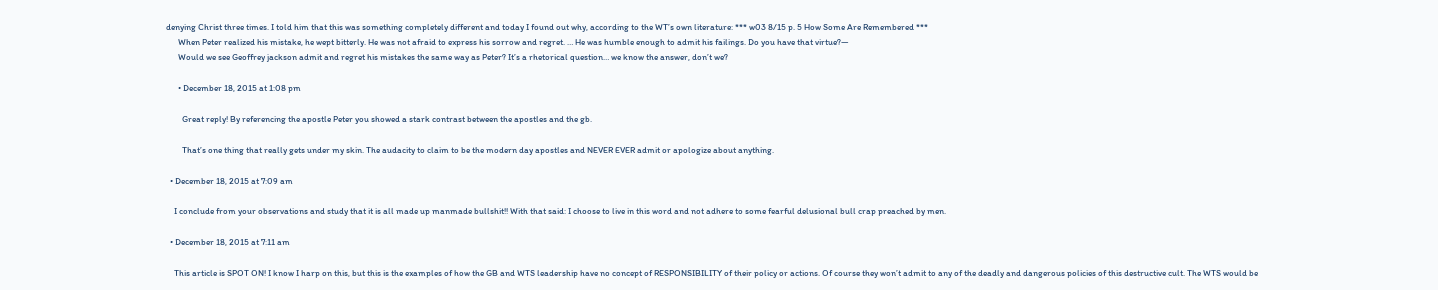denying Christ three times. I told him that this was something completely different and today I found out why, according to the WT’s own literature: *** w03 8/15 p. 5 How Some Are Remembered ***
      When Peter realized his mistake, he wept bitterly. He was not afraid to express his sorrow and regret. … He was humble enough to admit his failings. Do you have that virtue?—
      Would we see Geoffrey jackson admit and regret his mistakes the same way as Peter? It’s a rhetorical question… we know the answer, don’t we?

      • December 18, 2015 at 1:08 pm

        Great reply! By referencing the apostle Peter you showed a stark contrast between the apostles and the gb.

        That’s one thing that really gets under my skin. The audacity to claim to be the modern day apostles and NEVER EVER admit or apologize about anything.

  • December 18, 2015 at 7:09 am

    I conclude from your observations and study that it is all made up manmade bullshit!! With that said: I choose to live in this word and not adhere to some fearful delusional bull crap preached by men.

  • December 18, 2015 at 7:11 am

    This article is SPOT ON! I know I harp on this, but this is the examples of how the GB and WTS leadership have no concept of RESPONSIBILITY of their policy or actions. Of course they won’t admit to any of the deadly and dangerous policies of this destructive cult. The WTS would be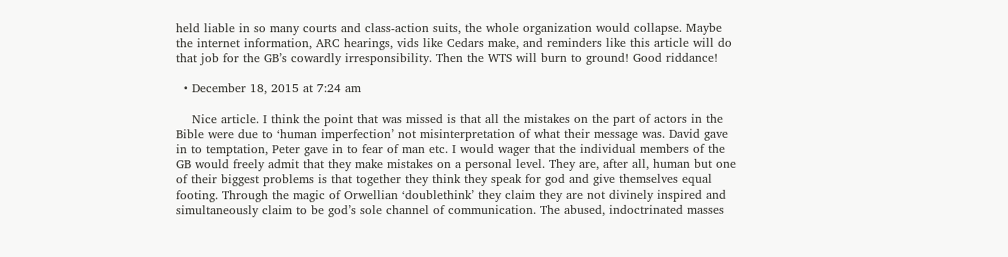held liable in so many courts and class-action suits, the whole organization would collapse. Maybe the internet information, ARC hearings, vids like Cedars make, and reminders like this article will do that job for the GB’s cowardly irresponsibility. Then the WTS will burn to ground! Good riddance!

  • December 18, 2015 at 7:24 am

    Nice article. I think the point that was missed is that all the mistakes on the part of actors in the Bible were due to ‘human imperfection’ not misinterpretation of what their message was. David gave in to temptation, Peter gave in to fear of man etc. I would wager that the individual members of the GB would freely admit that they make mistakes on a personal level. They are, after all, human but one of their biggest problems is that together they think they speak for god and give themselves equal footing. Through the magic of Orwellian ‘doublethink’ they claim they are not divinely inspired and simultaneously claim to be god’s sole channel of communication. The abused, indoctrinated masses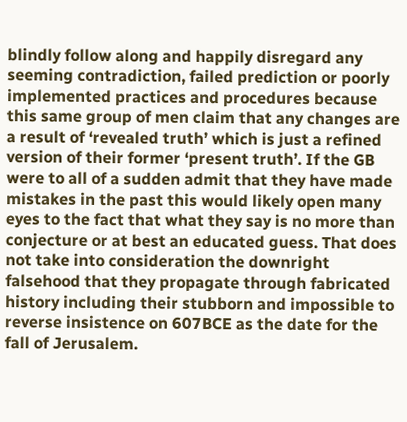blindly follow along and happily disregard any seeming contradiction, failed prediction or poorly implemented practices and procedures because this same group of men claim that any changes are a result of ‘revealed truth’ which is just a refined version of their former ‘present truth’. If the GB were to all of a sudden admit that they have made mistakes in the past this would likely open many eyes to the fact that what they say is no more than conjecture or at best an educated guess. That does not take into consideration the downright falsehood that they propagate through fabricated history including their stubborn and impossible to reverse insistence on 607BCE as the date for the fall of Jerusalem.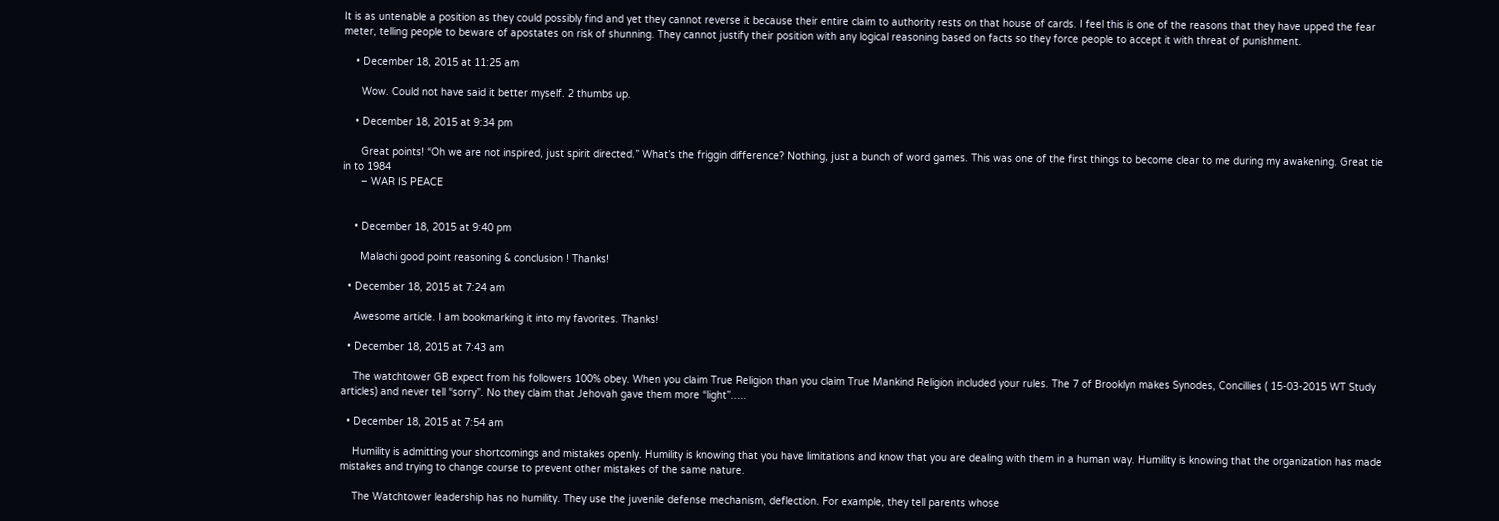It is as untenable a position as they could possibly find and yet they cannot reverse it because their entire claim to authority rests on that house of cards. I feel this is one of the reasons that they have upped the fear meter, telling people to beware of apostates on risk of shunning. They cannot justify their position with any logical reasoning based on facts so they force people to accept it with threat of punishment.

    • December 18, 2015 at 11:25 am

      Wow. Could not have said it better myself. 2 thumbs up.

    • December 18, 2015 at 9:34 pm

      Great points! “Oh we are not inspired, just spirit directed.” What’s the friggin difference? Nothing, just a bunch of word games. This was one of the first things to become clear to me during my awakening. Great tie in to 1984
      – WAR IS PEACE


    • December 18, 2015 at 9:40 pm

      Malachi good point reasoning & conclusion ! Thanks!

  • December 18, 2015 at 7:24 am

    Awesome article. I am bookmarking it into my favorites. Thanks!

  • December 18, 2015 at 7:43 am

    The watchtower GB expect from his followers 100% obey. When you claim True Religion than you claim True Mankind Religion included your rules. The 7 of Brooklyn makes Synodes, Concillies ( 15-03-2015 WT Study articles) and never tell “sorry”. No they claim that Jehovah gave them more “light”…..

  • December 18, 2015 at 7:54 am

    Humility is admitting your shortcomings and mistakes openly. Humility is knowing that you have limitations and know that you are dealing with them in a human way. Humility is knowing that the organization has made mistakes and trying to change course to prevent other mistakes of the same nature.

    The Watchtower leadership has no humility. They use the juvenile defense mechanism, deflection. For example, they tell parents whose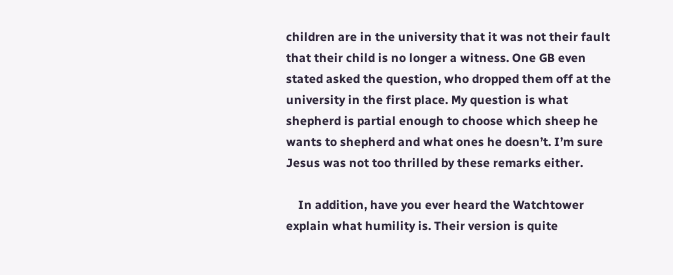children are in the university that it was not their fault that their child is no longer a witness. One GB even stated asked the question, who dropped them off at the university in the first place. My question is what shepherd is partial enough to choose which sheep he wants to shepherd and what ones he doesn’t. I’m sure Jesus was not too thrilled by these remarks either.

    In addition, have you ever heard the Watchtower explain what humility is. Their version is quite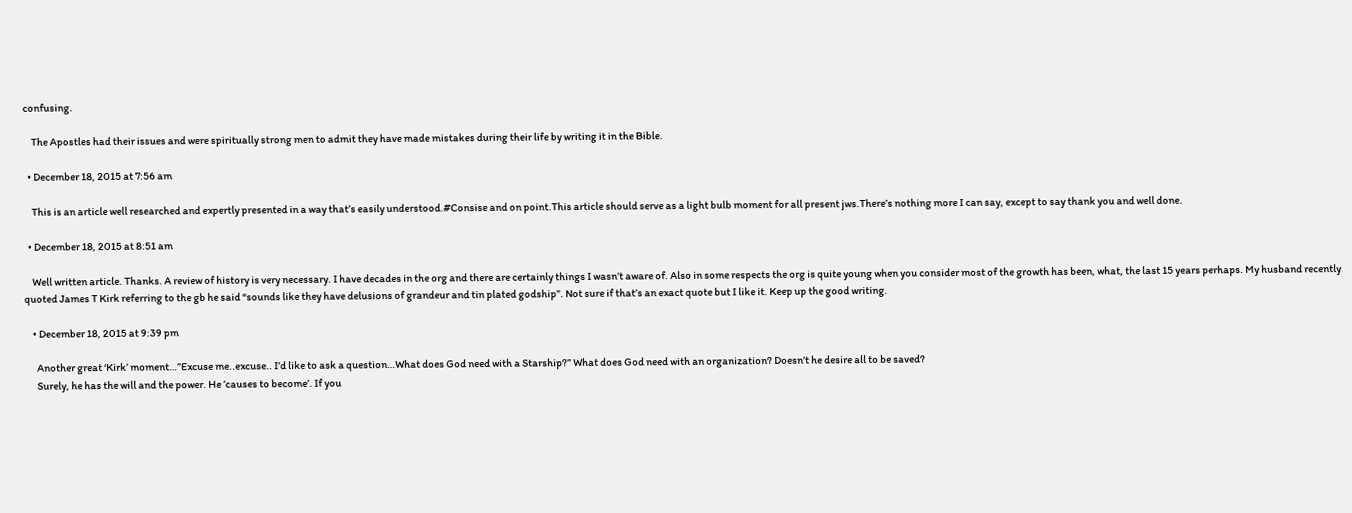confusing.

    The Apostles had their issues and were spiritually strong men to admit they have made mistakes during their life by writing it in the Bible.

  • December 18, 2015 at 7:56 am

    This is an article well researched and expertly presented in a way that’s easily understood.#Consise and on point.This article should serve as a light bulb moment for all present jws.There’s nothing more I can say, except to say thank you and well done.

  • December 18, 2015 at 8:51 am

    Well written article. Thanks. A review of history is very necessary. I have decades in the org and there are certainly things I wasn’t aware of. Also in some respects the org is quite young when you consider most of the growth has been, what, the last 15 years perhaps. My husband recently quoted James T Kirk referring to the gb he said “sounds like they have delusions of grandeur and tin plated godship”. Not sure if that’s an exact quote but I like it. Keep up the good writing.

    • December 18, 2015 at 9:39 pm

      Another great ‘Kirk’ moment…”Excuse me..excuse.. I’d like to ask a question…What does God need with a Starship?” What does God need with an organization? Doesn’t he desire all to be saved?
      Surely, he has the will and the power. He ’causes to become’. If you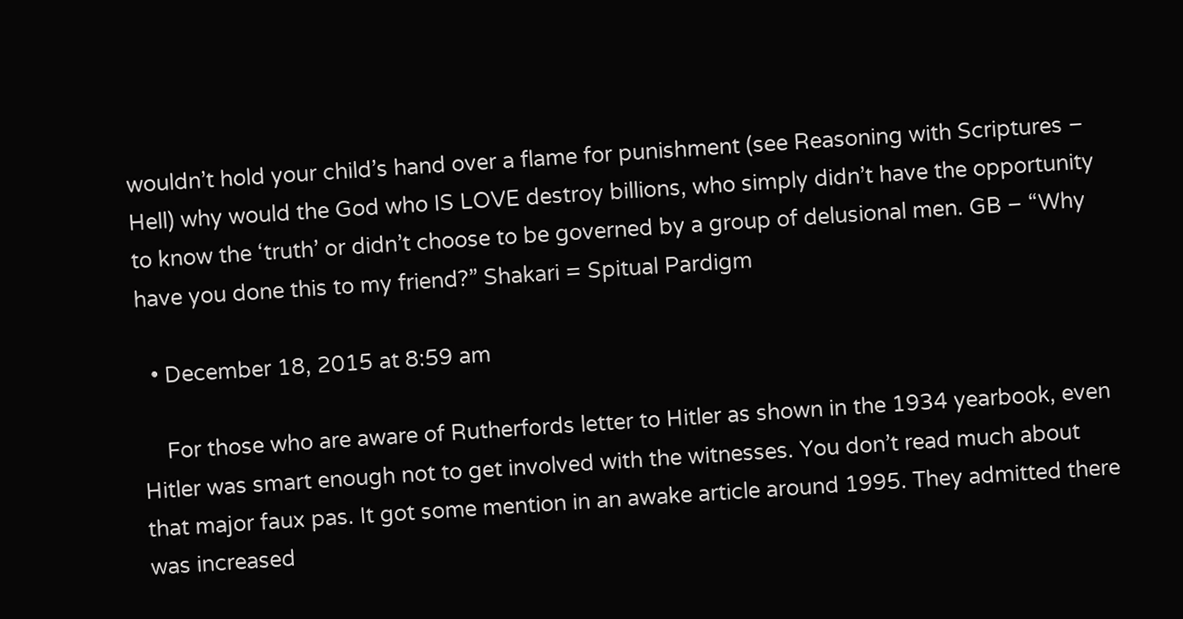wouldn’t hold your child’s hand over a flame for punishment (see Reasoning with Scriptures – Hell) why would the God who IS LOVE destroy billions, who simply didn’t have the opportunity to know the ‘truth’ or didn’t choose to be governed by a group of delusional men. GB – “Why have you done this to my friend?” Shakari = Spitual Pardigm

  • December 18, 2015 at 8:59 am

    For those who are aware of Rutherfords letter to Hitler as shown in the 1934 yearbook, even Hitler was smart enough not to get involved with the witnesses. You don’t read much about that major faux pas. It got some mention in an awake article around 1995. They admitted there was increased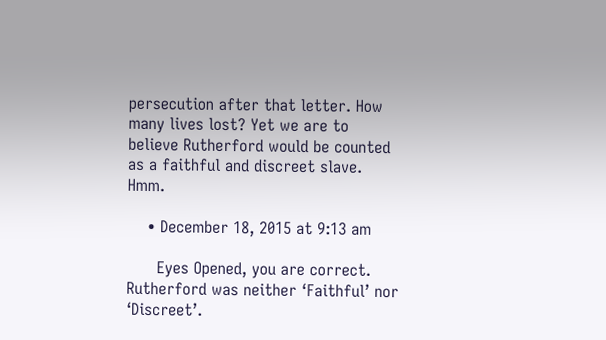persecution after that letter. How many lives lost? Yet we are to believe Rutherford would be counted as a faithful and discreet slave. Hmm.

    • December 18, 2015 at 9:13 am

      Eyes Opened, you are correct. Rutherford was neither ‘Faithful’ nor ‘Discreet’.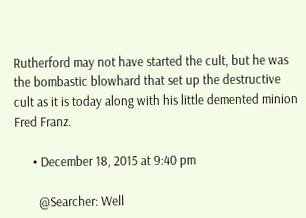Rutherford may not have started the cult, but he was the bombastic blowhard that set up the destructive cult as it is today along with his little demented minion Fred Franz.

      • December 18, 2015 at 9:40 pm

        @Searcher: Well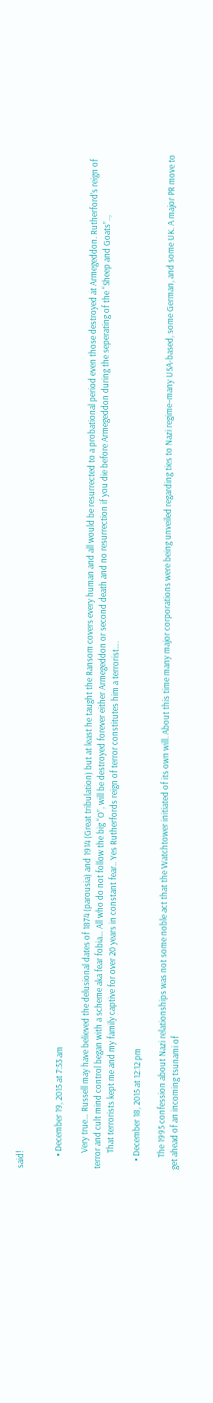said!


      • December 19, 2015 at 7:53 am

        Very true… Russell may have believed the delusional dates of 1874 (parousia) and 1914 (Great tribulation) but at least he taught the Ransom covers every human and all would be resurrected to a probational period even those destroyed at Armegeddon. Rutherford’s reign of terror and cult mind control began with a scheme aka fear fobia… All who do not follow the big “O”, will be destroyed forever either Armegeddon or second death and no resurrection if you die before Armegeddon during the seperating of the “Sheep and Goats”..,
        That terrorists kept me and my family captive for over 20 years in constant fear.. Yes Rutherfords reign of terror constitutes him a terrorist….

    • December 18, 2015 at 12:12 pm

      The 1995 confession about Nazi relationships was not some noble act that the Watchtower initiated of its own will. About this time many major corporations were being unveiled regarding ties to Nazi regime–many USA-based, some German, and some UK. A major PR move to get ahead of an incoming tsunami of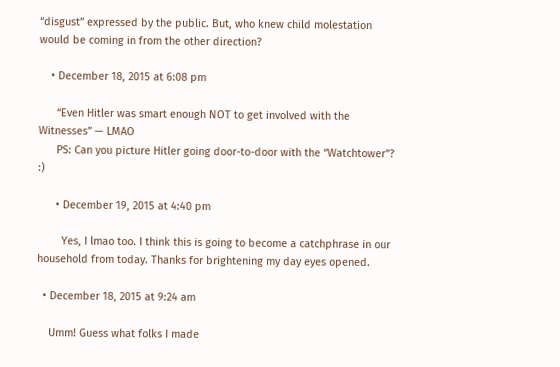“disgust” expressed by the public. But, who knew child molestation would be coming in from the other direction?

    • December 18, 2015 at 6:08 pm

      “Even Hitler was smart enough NOT to get involved with the Witnesses” — LMAO
      PS: Can you picture Hitler going door-to-door with the “Watchtower”? :)

      • December 19, 2015 at 4:40 pm

        Yes, I lmao too. I think this is going to become a catchphrase in our household from today. Thanks for brightening my day eyes opened.

  • December 18, 2015 at 9:24 am

    Umm! Guess what folks I made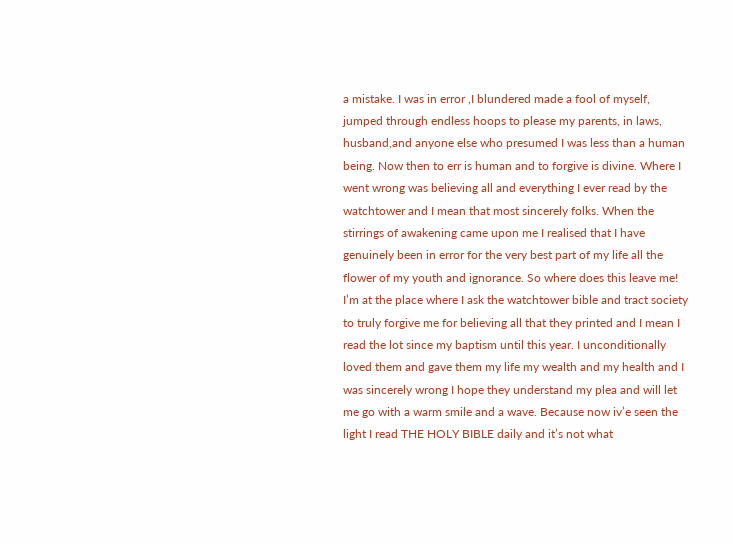a mistake. I was in error ,I blundered made a fool of myself, jumped through endless hoops to please my parents, in laws, husband,and anyone else who presumed I was less than a human being. Now then to err is human and to forgive is divine. Where I went wrong was believing all and everything I ever read by the watchtower and I mean that most sincerely folks. When the stirrings of awakening came upon me I realised that I have genuinely been in error for the very best part of my life all the flower of my youth and ignorance. So where does this leave me! I’m at the place where I ask the watchtower bible and tract society to truly forgive me for believing all that they printed and I mean I read the lot since my baptism until this year. I unconditionally loved them and gave them my life my wealth and my health and I was sincerely wrong I hope they understand my plea and will let me go with a warm smile and a wave. Because now iv’e seen the light I read THE HOLY BIBLE daily and it’s not what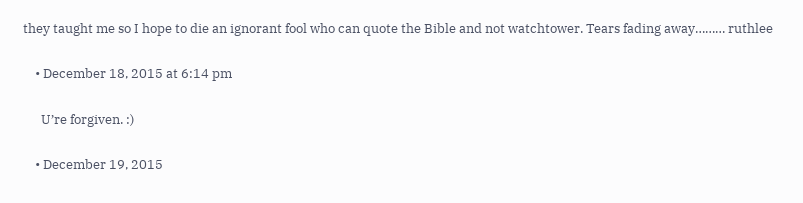they taught me so I hope to die an ignorant fool who can quote the Bible and not watchtower. Tears fading away……… ruthlee

    • December 18, 2015 at 6:14 pm

      U’re forgiven. :)

    • December 19, 2015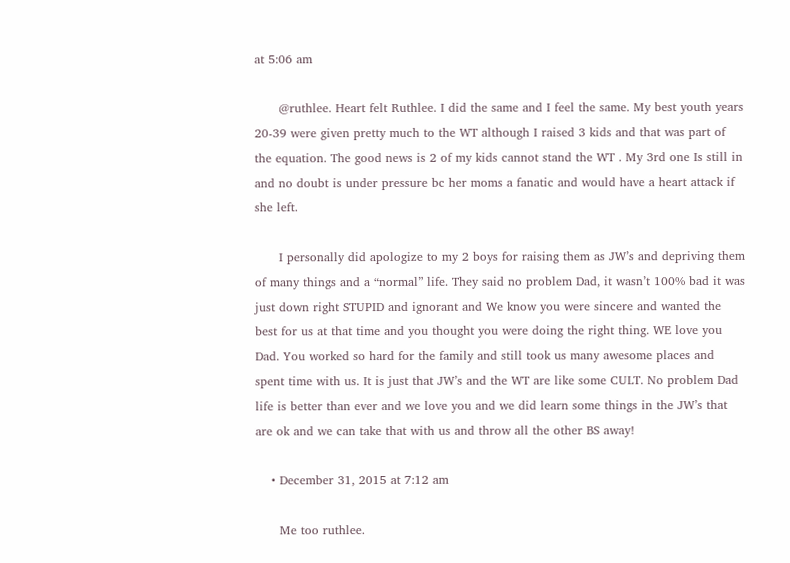at 5:06 am

      @ruthlee. Heart felt Ruthlee. I did the same and I feel the same. My best youth years 20-39 were given pretty much to the WT although I raised 3 kids and that was part of the equation. The good news is 2 of my kids cannot stand the WT . My 3rd one Is still in and no doubt is under pressure bc her moms a fanatic and would have a heart attack if she left.

      I personally did apologize to my 2 boys for raising them as JW’s and depriving them of many things and a “normal” life. They said no problem Dad, it wasn’t 100% bad it was just down right STUPID and ignorant and We know you were sincere and wanted the best for us at that time and you thought you were doing the right thing. WE love you Dad. You worked so hard for the family and still took us many awesome places and spent time with us. It is just that JW’s and the WT are like some CULT. No problem Dad life is better than ever and we love you and we did learn some things in the JW’s that are ok and we can take that with us and throw all the other BS away!

    • December 31, 2015 at 7:12 am

      Me too ruthlee.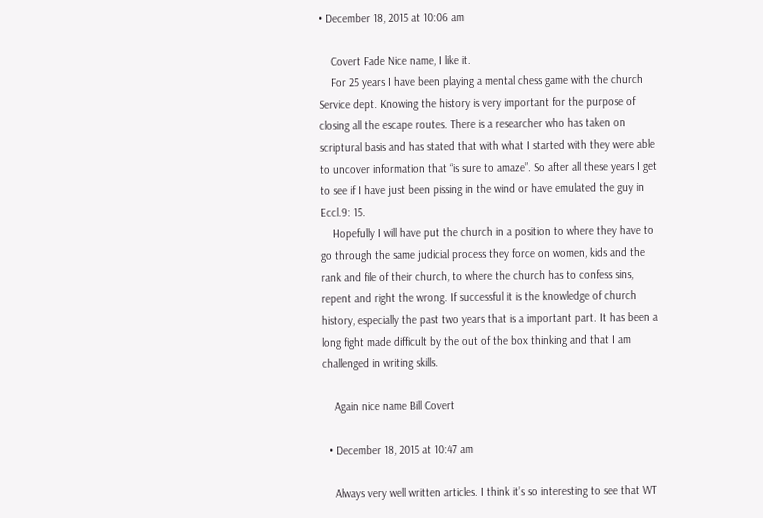• December 18, 2015 at 10:06 am

    Covert Fade Nice name, I like it.
    For 25 years I have been playing a mental chess game with the church Service dept. Knowing the history is very important for the purpose of closing all the escape routes. There is a researcher who has taken on scriptural basis and has stated that with what I started with they were able to uncover information that “is sure to amaze”. So after all these years I get to see if I have just been pissing in the wind or have emulated the guy in Eccl.9: 15.
    Hopefully I will have put the church in a position to where they have to go through the same judicial process they force on women, kids and the rank and file of their church, to where the church has to confess sins, repent and right the wrong. If successful it is the knowledge of church history, especially the past two years that is a important part. It has been a long fight made difficult by the out of the box thinking and that I am challenged in writing skills.

    Again nice name Bill Covert

  • December 18, 2015 at 10:47 am

    Always very well written articles. I think it’s so interesting to see that WT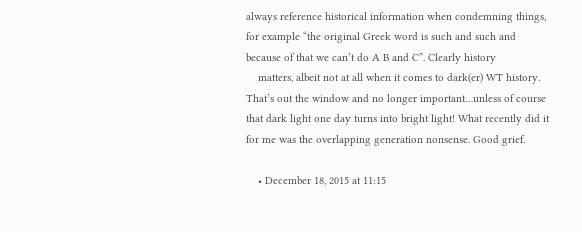always reference historical information when condemning things, for example “the original Greek word is such and such and because of that we can’t do A B and C”. Clearly history
    matters, albeit not at all when it comes to dark(er) WT history. That’s out the window and no longer important…unless of course that dark light one day turns into bright light! What recently did it for me was the overlapping generation nonsense. Good grief.

    • December 18, 2015 at 11:15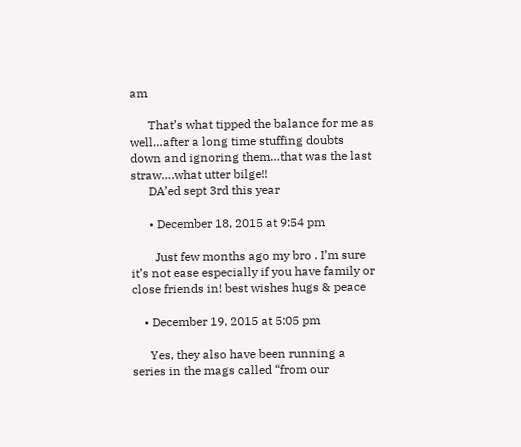am

      That’s what tipped the balance for me as well…after a long time stuffing doubts down and ignoring them…that was the last straw….what utter bilge!!
      DA’ed sept 3rd this year

      • December 18, 2015 at 9:54 pm

        Just few months ago my bro . I’m sure it’s not ease especially if you have family or close friends in! best wishes hugs & peace

    • December 19, 2015 at 5:05 pm

      Yes, they also have been running a series in the mags called “from our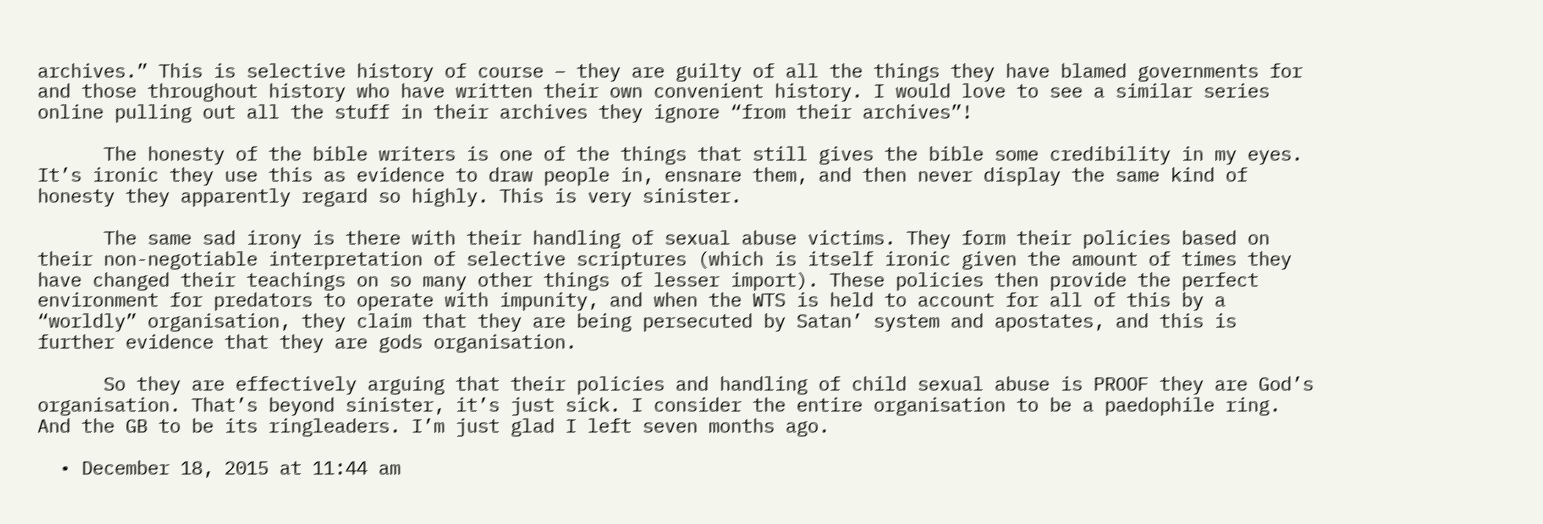archives.” This is selective history of course – they are guilty of all the things they have blamed governments for and those throughout history who have written their own convenient history. I would love to see a similar series online pulling out all the stuff in their archives they ignore “from their archives”!

      The honesty of the bible writers is one of the things that still gives the bible some credibility in my eyes. It’s ironic they use this as evidence to draw people in, ensnare them, and then never display the same kind of honesty they apparently regard so highly. This is very sinister.

      The same sad irony is there with their handling of sexual abuse victims. They form their policies based on their non-negotiable interpretation of selective scriptures (which is itself ironic given the amount of times they have changed their teachings on so many other things of lesser import). These policies then provide the perfect environment for predators to operate with impunity, and when the WTS is held to account for all of this by a “worldly” organisation, they claim that they are being persecuted by Satan’ system and apostates, and this is further evidence that they are gods organisation.

      So they are effectively arguing that their policies and handling of child sexual abuse is PROOF they are God’s organisation. That’s beyond sinister, it’s just sick. I consider the entire organisation to be a paedophile ring. And the GB to be its ringleaders. I’m just glad I left seven months ago.

  • December 18, 2015 at 11:44 am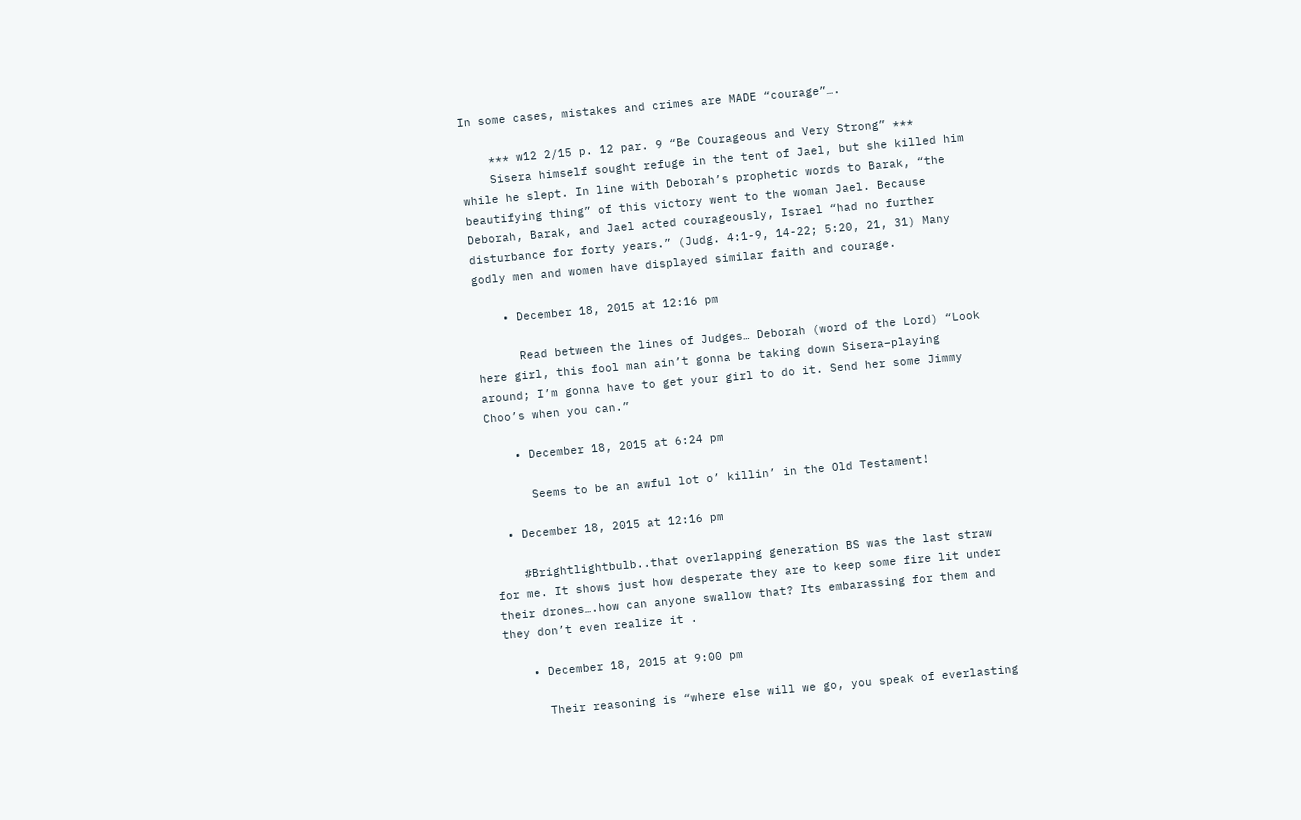In some cases, mistakes and crimes are MADE “courage”….

    *** w12 2/15 p. 12 par. 9 “Be Courageous and Very Strong” ***
    Sisera himself sought refuge in the tent of Jael, but she killed him while he slept. In line with Deborah’s prophetic words to Barak, “the beautifying thing” of this victory went to the woman Jael. Because Deborah, Barak, and Jael acted courageously, Israel “had no further disturbance for forty years.” (Judg. 4:1-9, 14-22; 5:20, 21, 31) Many godly men and women have displayed similar faith and courage.

    • December 18, 2015 at 12:16 pm

      Read between the lines of Judges… Deborah (word of the Lord) “Look here girl, this fool man ain’t gonna be taking down Sisera–playing around; I’m gonna have to get your girl to do it. Send her some Jimmy Choo’s when you can.”

    • December 18, 2015 at 6:24 pm

      Seems to be an awful lot o’ killin’ in the Old Testament!

  • December 18, 2015 at 12:16 pm

    #Brightlightbulb..that overlapping generation BS was the last straw for me. It shows just how desperate they are to keep some fire lit under their drones….how can anyone swallow that? Its embarassing for them and they don’t even realize it .

    • December 18, 2015 at 9:00 pm

      Their reasoning is “where else will we go, you speak of everlasting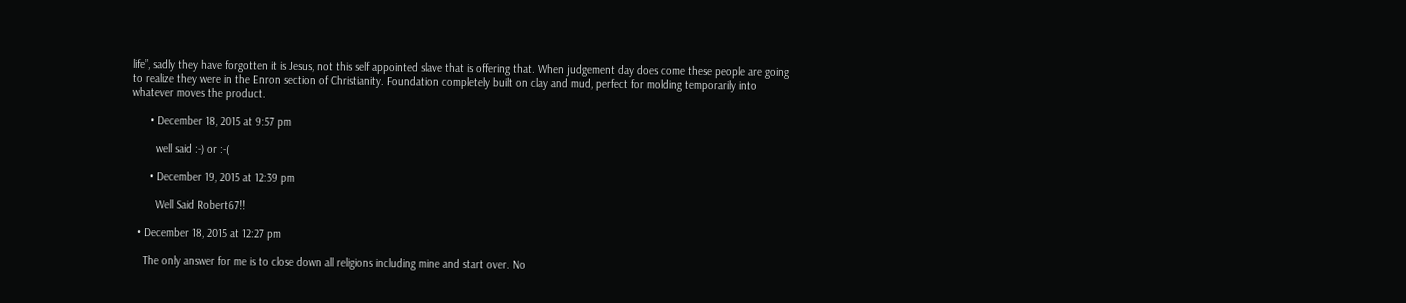life”, sadly they have forgotten it is Jesus, not this self appointed slave that is offering that. When judgement day does come these people are going to realize they were in the Enron section of Christianity. Foundation completely built on clay and mud, perfect for molding temporarily into whatever moves the product.

      • December 18, 2015 at 9:57 pm

        well said :-) or :-(

      • December 19, 2015 at 12:39 pm

        Well Said Robert67!!

  • December 18, 2015 at 12:27 pm

    The only answer for me is to close down all religions including mine and start over. No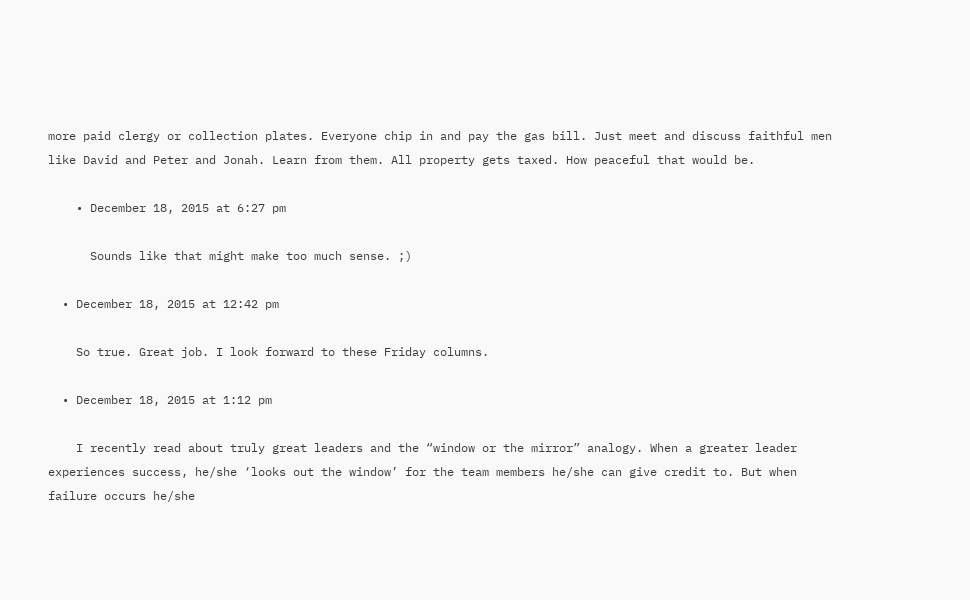more paid clergy or collection plates. Everyone chip in and pay the gas bill. Just meet and discuss faithful men like David and Peter and Jonah. Learn from them. All property gets taxed. How peaceful that would be.

    • December 18, 2015 at 6:27 pm

      Sounds like that might make too much sense. ;)

  • December 18, 2015 at 12:42 pm

    So true. Great job. I look forward to these Friday columns.

  • December 18, 2015 at 1:12 pm

    I recently read about truly great leaders and the “window or the mirror” analogy. When a greater leader experiences success, he/she ‘looks out the window’ for the team members he/she can give credit to. But when failure occurs he/she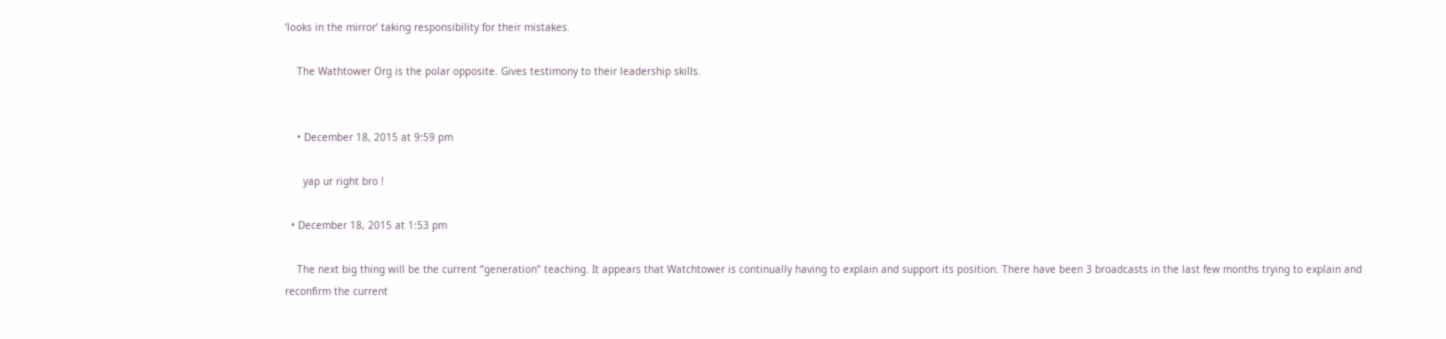‘looks in the mirror’ taking responsibility for their mistakes.

    The Wathtower Org is the polar opposite. Gives testimony to their leadership skills.


    • December 18, 2015 at 9:59 pm

      yap ur right bro !

  • December 18, 2015 at 1:53 pm

    The next big thing will be the current “generation” teaching. It appears that Watchtower is continually having to explain and support its position. There have been 3 broadcasts in the last few months trying to explain and reconfirm the current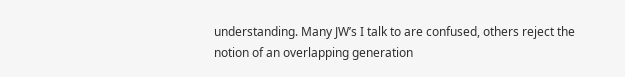understanding. Many JW’s I talk to are confused, others reject the notion of an overlapping generation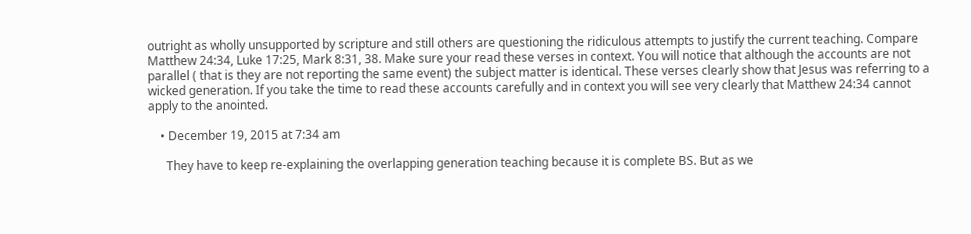outright as wholly unsupported by scripture and still others are questioning the ridiculous attempts to justify the current teaching. Compare Matthew 24:34, Luke 17:25, Mark 8:31, 38. Make sure your read these verses in context. You will notice that although the accounts are not parallel ( that is they are not reporting the same event) the subject matter is identical. These verses clearly show that Jesus was referring to a wicked generation. If you take the time to read these accounts carefully and in context you will see very clearly that Matthew 24:34 cannot apply to the anointed.

    • December 19, 2015 at 7:34 am

      They have to keep re-explaining the overlapping generation teaching because it is complete BS. But as we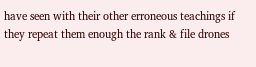have seen with their other erroneous teachings if they repeat them enough the rank & file drones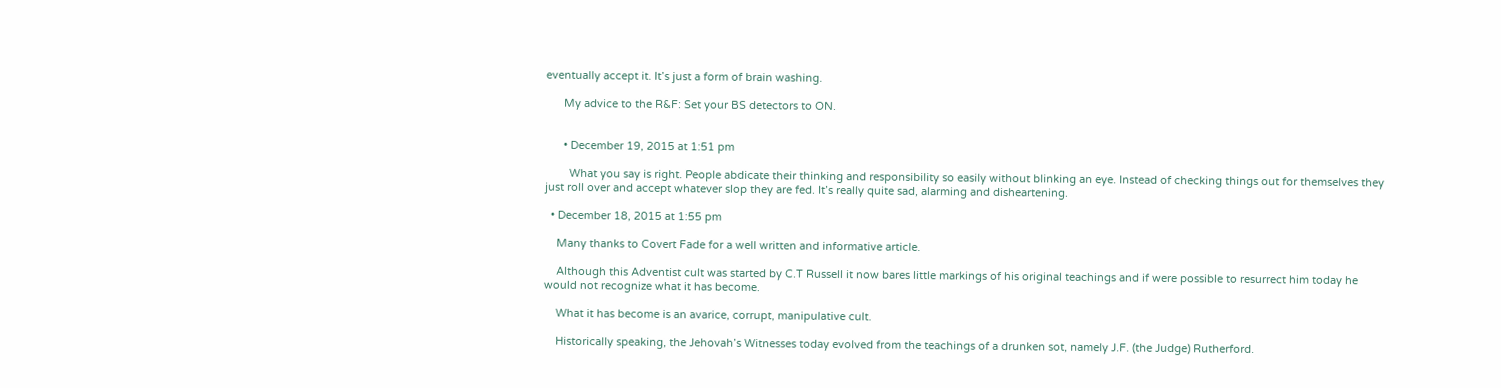eventually accept it. It’s just a form of brain washing.

      My advice to the R&F: Set your BS detectors to ON.


      • December 19, 2015 at 1:51 pm

        What you say is right. People abdicate their thinking and responsibility so easily without blinking an eye. Instead of checking things out for themselves they just roll over and accept whatever slop they are fed. It’s really quite sad, alarming and disheartening.

  • December 18, 2015 at 1:55 pm

    Many thanks to Covert Fade for a well written and informative article.

    Although this Adventist cult was started by C.T Russell it now bares little markings of his original teachings and if were possible to resurrect him today he would not recognize what it has become.

    What it has become is an avarice, corrupt, manipulative cult.

    Historically speaking, the Jehovah’s Witnesses today evolved from the teachings of a drunken sot, namely J.F. (the Judge) Rutherford.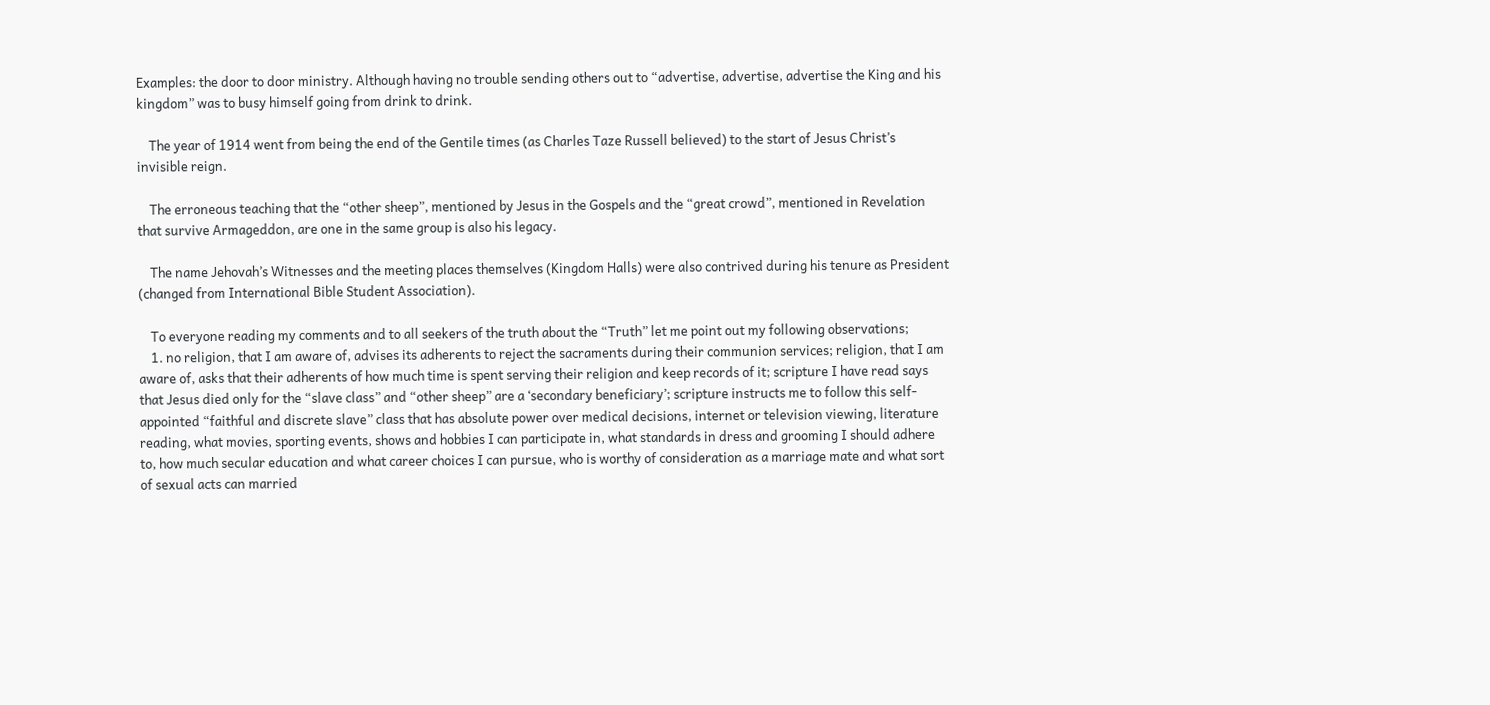Examples: the door to door ministry. Although having no trouble sending others out to “advertise, advertise, advertise the King and his kingdom” was to busy himself going from drink to drink.

    The year of 1914 went from being the end of the Gentile times (as Charles Taze Russell believed) to the start of Jesus Christ’s invisible reign.

    The erroneous teaching that the “other sheep”, mentioned by Jesus in the Gospels and the “great crowd”, mentioned in Revelation that survive Armageddon, are one in the same group is also his legacy.

    The name Jehovah’s Witnesses and the meeting places themselves (Kingdom Halls) were also contrived during his tenure as President (changed from International Bible Student Association).

    To everyone reading my comments and to all seekers of the truth about the “Truth” let me point out my following observations;
    1. no religion, that I am aware of, advises its adherents to reject the sacraments during their communion services; religion, that I am aware of, asks that their adherents of how much time is spent serving their religion and keep records of it; scripture I have read says that Jesus died only for the “slave class” and “other sheep” are a ‘secondary beneficiary’; scripture instructs me to follow this self-appointed “faithful and discrete slave” class that has absolute power over medical decisions, internet or television viewing, literature reading, what movies, sporting events, shows and hobbies I can participate in, what standards in dress and grooming I should adhere to, how much secular education and what career choices I can pursue, who is worthy of consideration as a marriage mate and what sort of sexual acts can married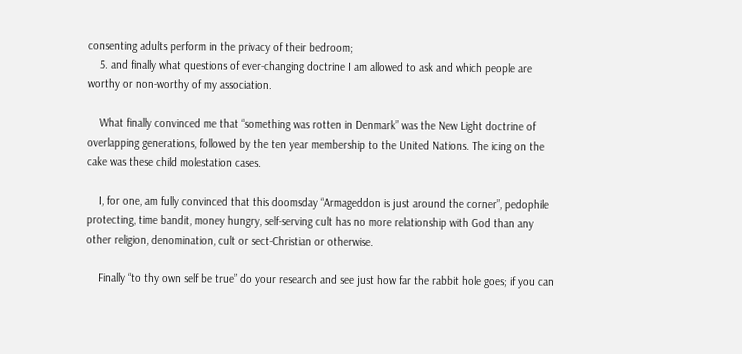consenting adults perform in the privacy of their bedroom;
    5. and finally what questions of ever-changing doctrine I am allowed to ask and which people are worthy or non-worthy of my association.

    What finally convinced me that “something was rotten in Denmark” was the New Light doctrine of overlapping generations, followed by the ten year membership to the United Nations. The icing on the cake was these child molestation cases.

    I, for one, am fully convinced that this doomsday “Armageddon is just around the corner”, pedophile protecting, time bandit, money hungry, self-serving cult has no more relationship with God than any other religion, denomination, cult or sect-Christian or otherwise.

    Finally “to thy own self be true” do your research and see just how far the rabbit hole goes; if you can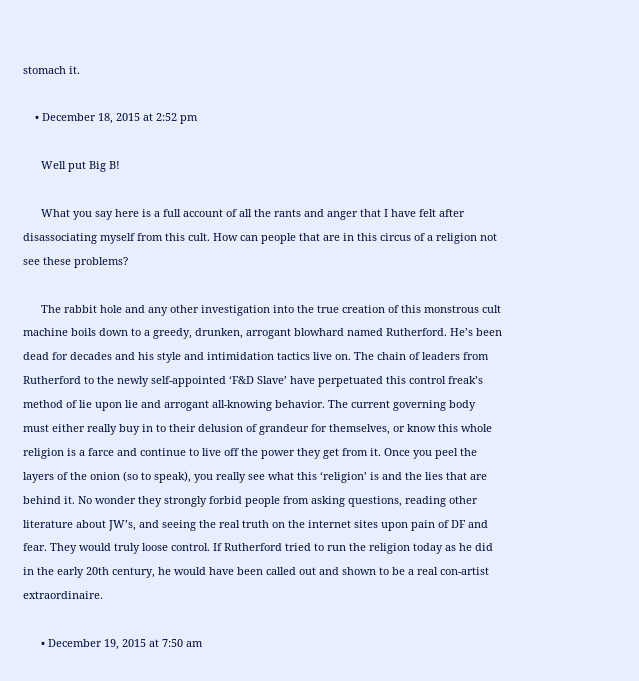stomach it.

    • December 18, 2015 at 2:52 pm

      Well put Big B!

      What you say here is a full account of all the rants and anger that I have felt after disassociating myself from this cult. How can people that are in this circus of a religion not see these problems?

      The rabbit hole and any other investigation into the true creation of this monstrous cult machine boils down to a greedy, drunken, arrogant blowhard named Rutherford. He’s been dead for decades and his style and intimidation tactics live on. The chain of leaders from Rutherford to the newly self-appointed ‘F&D Slave’ have perpetuated this control freak’s method of lie upon lie and arrogant all-knowing behavior. The current governing body must either really buy in to their delusion of grandeur for themselves, or know this whole religion is a farce and continue to live off the power they get from it. Once you peel the layers of the onion (so to speak), you really see what this ‘religion’ is and the lies that are behind it. No wonder they strongly forbid people from asking questions, reading other literature about JW’s, and seeing the real truth on the internet sites upon pain of DF and fear. They would truly loose control. If Rutherford tried to run the religion today as he did in the early 20th century, he would have been called out and shown to be a real con-artist extraordinaire.

      • December 19, 2015 at 7:50 am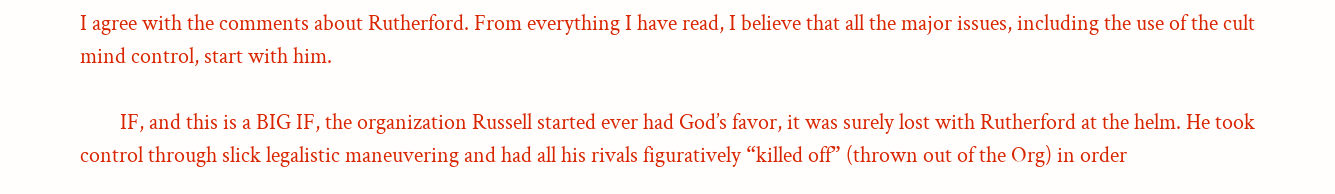I agree with the comments about Rutherford. From everything I have read, I believe that all the major issues, including the use of the cult mind control, start with him.

        IF, and this is a BIG IF, the organization Russell started ever had God’s favor, it was surely lost with Rutherford at the helm. He took control through slick legalistic maneuvering and had all his rivals figuratively “killed off” (thrown out of the Org) in order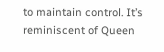to maintain control. It’s reminiscent of Queen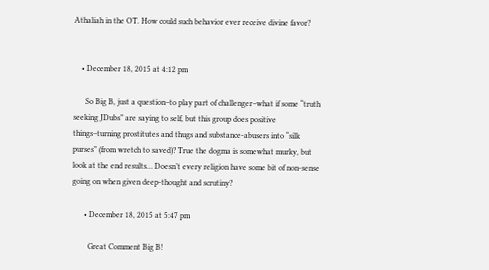Athaliah in the OT. How could such behavior ever receive divine favor?


    • December 18, 2015 at 4:12 pm

      So Big B, just a question–to play part of challenger–what if some “truth seeking JDubs” are saying to self, but this group does positive things–turning prostitutes and thugs and substance-abusers into “silk purses” (from wretch to saved)? True the dogma is somewhat murky, but look at the end results… Doesn’t every religion have some bit of non-sense going on when given deep-thought and scrutiny?

      • December 18, 2015 at 5:47 pm

        Great Comment Big B!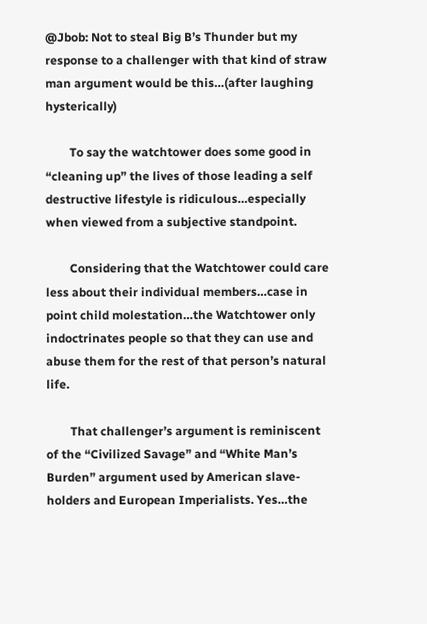@Jbob: Not to steal Big B’s Thunder but my response to a challenger with that kind of straw man argument would be this…(after laughing hysterically)

        To say the watchtower does some good in “cleaning up” the lives of those leading a self destructive lifestyle is ridiculous…especially when viewed from a subjective standpoint.

        Considering that the Watchtower could care less about their individual members…case in point child molestation…the Watchtower only indoctrinates people so that they can use and abuse them for the rest of that person’s natural life.

        That challenger’s argument is reminiscent of the “Civilized Savage” and “White Man’s Burden” argument used by American slave-holders and European Imperialists. Yes…the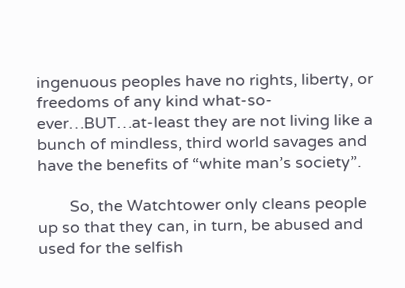ingenuous peoples have no rights, liberty, or freedoms of any kind what-so-ever…BUT…at-least they are not living like a bunch of mindless, third world savages and have the benefits of “white man’s society”.

        So, the Watchtower only cleans people up so that they can, in turn, be abused and used for the selfish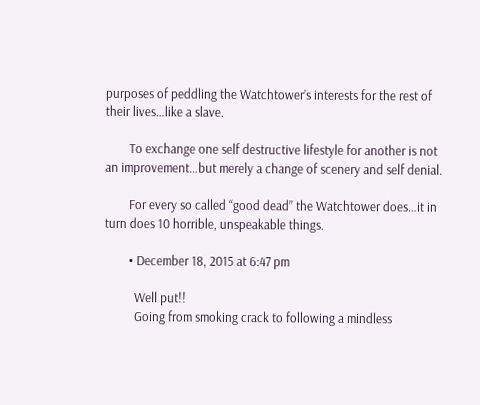purposes of peddling the Watchtower’s interests for the rest of their lives…like a slave.

        To exchange one self destructive lifestyle for another is not an improvement…but merely a change of scenery and self denial.

        For every so called “good dead” the Watchtower does…it in turn does 10 horrible, unspeakable things.

        • December 18, 2015 at 6:47 pm

          Well put!!
          Going from smoking crack to following a mindless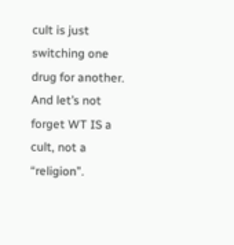cult is just switching one drug for another. And let’s not forget WT IS a cult, not a “religion”.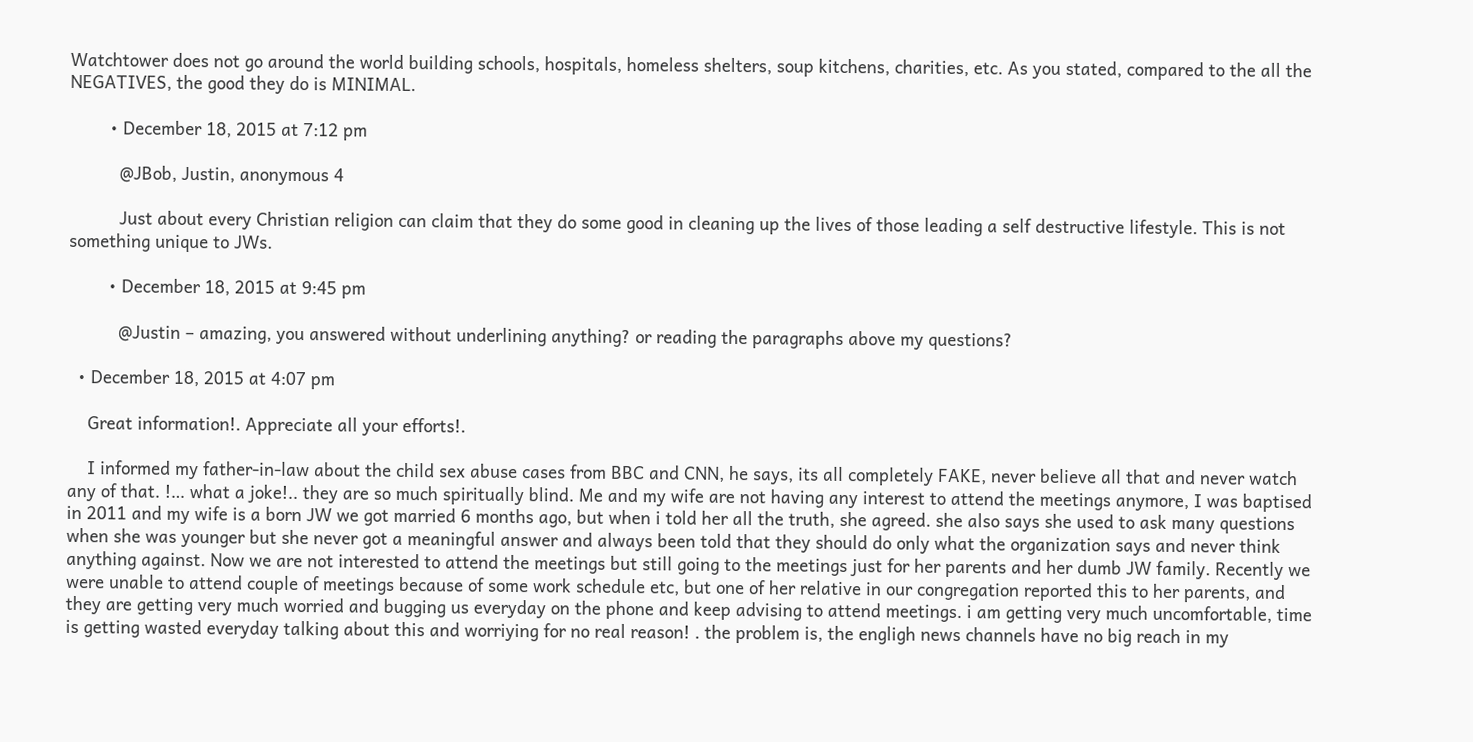Watchtower does not go around the world building schools, hospitals, homeless shelters, soup kitchens, charities, etc. As you stated, compared to the all the NEGATIVES, the good they do is MINIMAL.

        • December 18, 2015 at 7:12 pm

          @JBob, Justin, anonymous 4

          Just about every Christian religion can claim that they do some good in cleaning up the lives of those leading a self destructive lifestyle. This is not something unique to JWs.

        • December 18, 2015 at 9:45 pm

          @Justin – amazing, you answered without underlining anything? or reading the paragraphs above my questions?

  • December 18, 2015 at 4:07 pm

    Great information!. Appreciate all your efforts!.

    I informed my father-in-law about the child sex abuse cases from BBC and CNN, he says, its all completely FAKE, never believe all that and never watch any of that. !… what a joke!.. they are so much spiritually blind. Me and my wife are not having any interest to attend the meetings anymore, I was baptised in 2011 and my wife is a born JW we got married 6 months ago, but when i told her all the truth, she agreed. she also says she used to ask many questions when she was younger but she never got a meaningful answer and always been told that they should do only what the organization says and never think anything against. Now we are not interested to attend the meetings but still going to the meetings just for her parents and her dumb JW family. Recently we were unable to attend couple of meetings because of some work schedule etc, but one of her relative in our congregation reported this to her parents, and they are getting very much worried and bugging us everyday on the phone and keep advising to attend meetings. i am getting very much uncomfortable, time is getting wasted everyday talking about this and worriying for no real reason! . the problem is, the engligh news channels have no big reach in my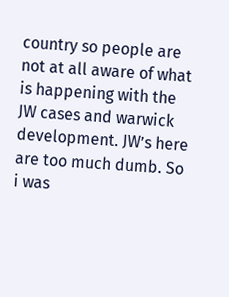country so people are not at all aware of what is happening with the JW cases and warwick development. JW’s here are too much dumb. So i was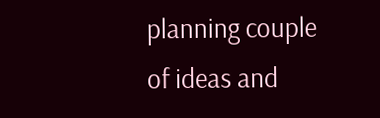planning couple of ideas and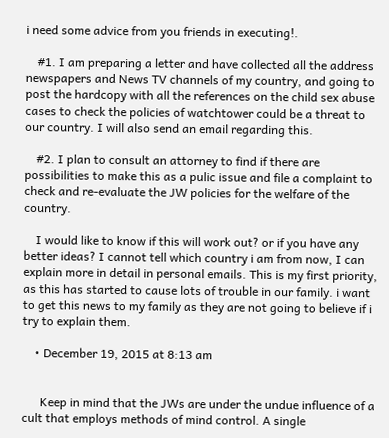i need some advice from you friends in executing!.

    #1. I am preparing a letter and have collected all the address newspapers and News TV channels of my country, and going to post the hardcopy with all the references on the child sex abuse cases to check the policies of watchtower could be a threat to our country. I will also send an email regarding this.

    #2. I plan to consult an attorney to find if there are possibilities to make this as a pulic issue and file a complaint to check and re-evaluate the JW policies for the welfare of the country.

    I would like to know if this will work out? or if you have any better ideas? I cannot tell which country i am from now, I can explain more in detail in personal emails. This is my first priority, as this has started to cause lots of trouble in our family. i want to get this news to my family as they are not going to believe if i try to explain them.

    • December 19, 2015 at 8:13 am


      Keep in mind that the JWs are under the undue influence of a cult that employs methods of mind control. A single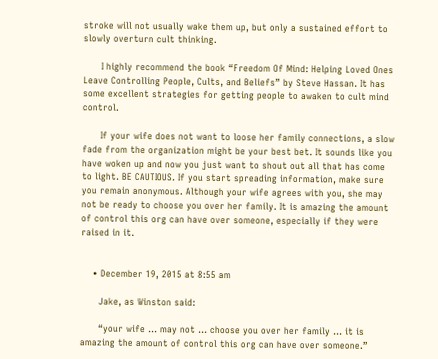stroke will not usually wake them up, but only a sustained effort to slowly overturn cult thinking.

      I highly recommend the book “Freedom Of Mind: Helping Loved Ones Leave Controlling People, Cults, and Beliefs” by Steve Hassan. It has some excellent strategies for getting people to awaken to cult mind control.

      If your wife does not want to loose her family connections, a slow fade from the organization might be your best bet. It sounds like you have woken up and now you just want to shout out all that has come to light. BE CAUTIOUS. If you start spreading information, make sure you remain anonymous. Although your wife agrees with you, she may not be ready to choose you over her family. It is amazing the amount of control this org can have over someone, especially if they were raised in it.


    • December 19, 2015 at 8:55 am

      Jake, as Winston said:

      “your wife … may not … choose you over her family … it is amazing the amount of control this org can have over someone.”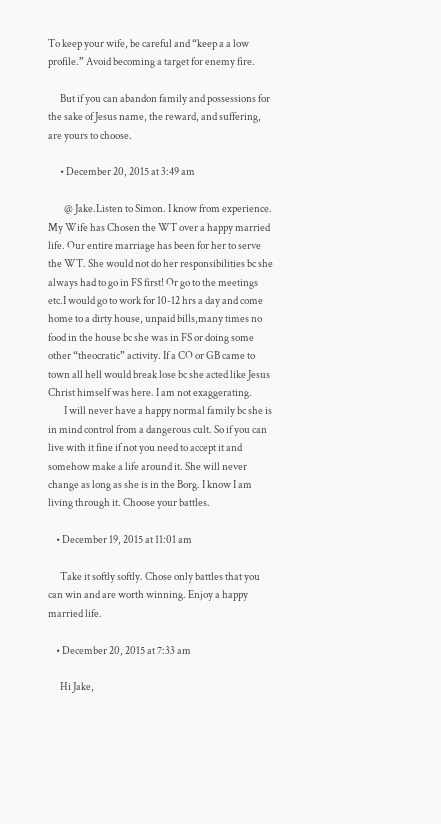To keep your wife, be careful and “keep a a low profile.” Avoid becoming a target for enemy fire.

      But if you can abandon family and possessions for the sake of Jesus name, the reward, and suffering, are yours to choose.

      • December 20, 2015 at 3:49 am

        @ Jake.Listen to Simon. I know from experience. My Wife has Chosen the WT over a happy married life. Our entire marriage has been for her to serve the WT. She would not do her responsibilities bc she always had to go in FS first! Or go to the meetings etc.I would go to work for 10-12 hrs a day and come home to a dirty house, unpaid bills,many times no food in the house bc she was in FS or doing some other “theocratic” activity. If a CO or GB came to town all hell would break lose bc she acted like Jesus Christ himself was here. I am not exaggerating.
        I will never have a happy normal family bc she is in mind control from a dangerous cult. So if you can live with it fine if not you need to accept it and somehow make a life around it. She will never change as long as she is in the Borg. I know I am living through it. Choose your battles.

    • December 19, 2015 at 11:01 am

      Take it softly softly. Chose only battles that you can win and are worth winning. Enjoy a happy married life.

    • December 20, 2015 at 7:33 am

      Hi Jake,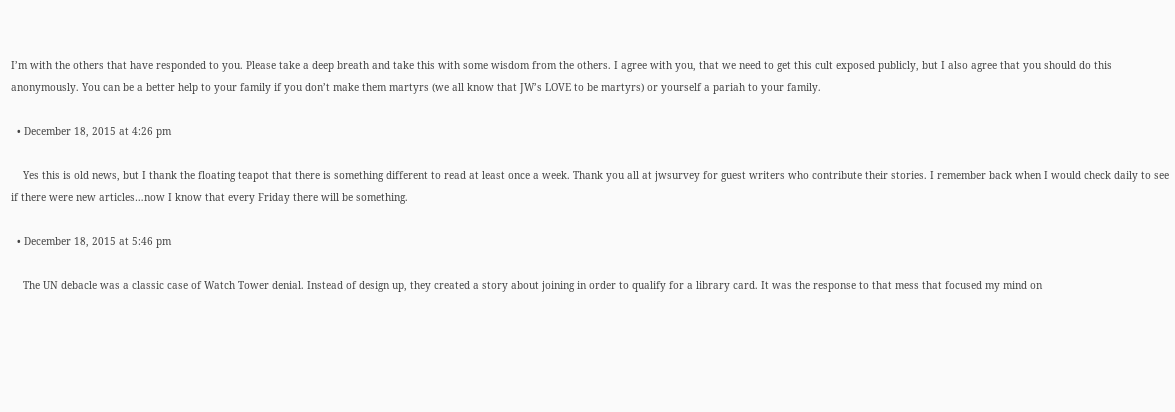I’m with the others that have responded to you. Please take a deep breath and take this with some wisdom from the others. I agree with you, that we need to get this cult exposed publicly, but I also agree that you should do this anonymously. You can be a better help to your family if you don’t make them martyrs (we all know that JW’s LOVE to be martyrs) or yourself a pariah to your family.

  • December 18, 2015 at 4:26 pm

    Yes this is old news, but I thank the floating teapot that there is something different to read at least once a week. Thank you all at jwsurvey for guest writers who contribute their stories. I remember back when I would check daily to see if there were new articles…now I know that every Friday there will be something.

  • December 18, 2015 at 5:46 pm

    The UN debacle was a classic case of Watch Tower denial. Instead of design up, they created a story about joining in order to qualify for a library card. It was the response to that mess that focused my mind on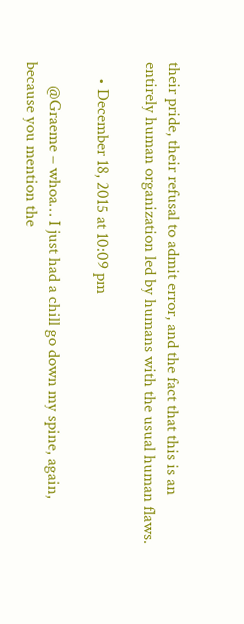their pride, their refusal to admit error, and the fact that this is an entirely human organization led by humans with the usual human flaws.

    • December 18, 2015 at 10:09 pm

      @Graeme – whoa… I just had a chill go down my spine, again, because you mention the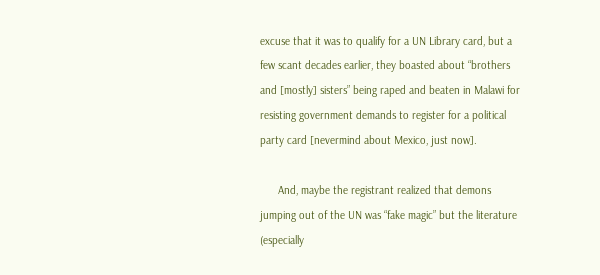excuse that it was to qualify for a UN Library card, but a few scant decades earlier, they boasted about “brothers and [mostly] sisters” being raped and beaten in Malawi for resisting government demands to register for a political party card [nevermind about Mexico, just now].

      And, maybe the registrant realized that demons jumping out of the UN was “fake magic” but the literature (especially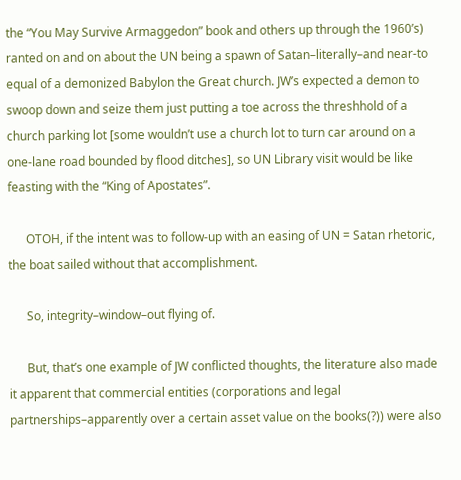the “You May Survive Armaggedon” book and others up through the 1960’s) ranted on and on about the UN being a spawn of Satan–literally–and near-to equal of a demonized Babylon the Great church. JW’s expected a demon to swoop down and seize them just putting a toe across the threshhold of a church parking lot [some wouldn’t use a church lot to turn car around on a one-lane road bounded by flood ditches], so UN Library visit would be like feasting with the “King of Apostates”.

      OTOH, if the intent was to follow-up with an easing of UN = Satan rhetoric, the boat sailed without that accomplishment.

      So, integrity–window–out flying of.

      But, that’s one example of JW conflicted thoughts, the literature also made it apparent that commercial entities (corporations and legal partnerships–apparently over a certain asset value on the books(?)) were also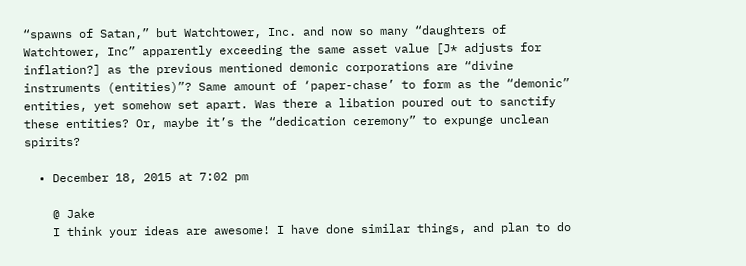“spawns of Satan,” but Watchtower, Inc. and now so many “daughters of Watchtower, Inc” apparently exceeding the same asset value [J* adjusts for inflation?] as the previous mentioned demonic corporations are “divine instruments (entities)”? Same amount of ‘paper-chase’ to form as the “demonic” entities, yet somehow set apart. Was there a libation poured out to sanctify these entities? Or, maybe it’s the “dedication ceremony” to expunge unclean spirits?

  • December 18, 2015 at 7:02 pm

    @ Jake
    I think your ideas are awesome! I have done similar things, and plan to do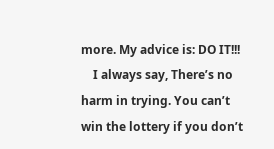more. My advice is: DO IT!!!
    I always say, There’s no harm in trying. You can’t win the lottery if you don’t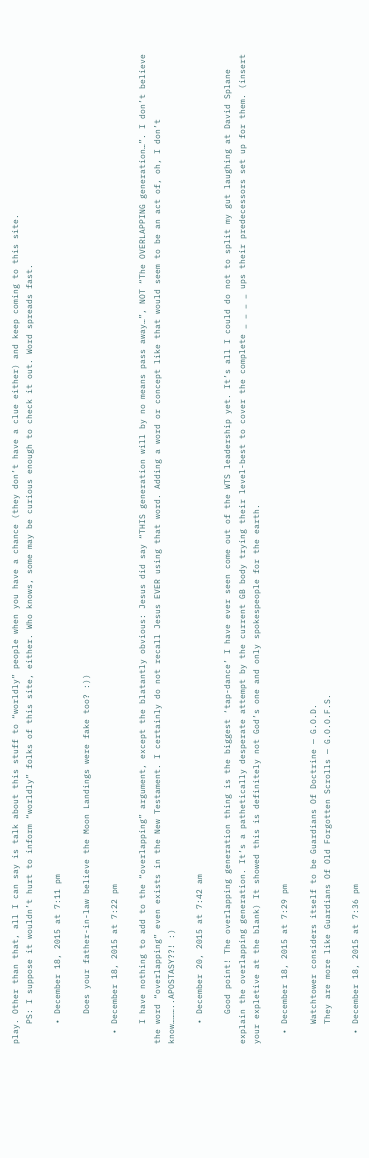play. Other than that, all I can say is talk about this stuff to “worldly” people when you have a chance (they don’t have a clue either) and keep coming to this site.
    PS: I suppose it wouldn’t hurt to inform “worldly” folks of this site, either. Who knows, some may be curious enough to check it out. Word spreads fast.

    • December 18, 2015 at 7:11 pm

      Does your father-in-law believe the Moon Landings were fake too? :))

  • December 18, 2015 at 7:22 pm

    I have nothing to add to the “overlapping” argument, except the blatantly obvious: Jesus did say “THIS generation will by no means pass away…”, NOT “The OVERLAPPING generation…”. I don’t believe the word “overlapping” even exists in the New Testament. I certainly do not recall Jesus EVER using that word. Adding a word or concept like that would seem to be an act of, oh, I don’t know………..APOSTASY??! :)

    • December 20, 2015 at 7:42 am

      Good point! The overlapping generation thing is the biggest ‘tap-dance’ I have ever seen come out of the WTS leadership yet. It’s all I could do not to split my gut laughing at David Splane explain the overlapping generation. It’s a pathetically desperate attempt by the current GB body trying their level-best to cover the complete _ _ _ _ ups their predecessors set up for them. (insert your expletive at the blank) It showed this is definitely not God’s one and only spokespeople for the earth.

  • December 18, 2015 at 7:29 pm

    Watchtower considers itself to be Guardians Of Doctrine — G.O.D.
    They are more like Guardians Of Old Forgotten Scrolls — G.O.O.F.S.

  • December 18, 2015 at 7:36 pm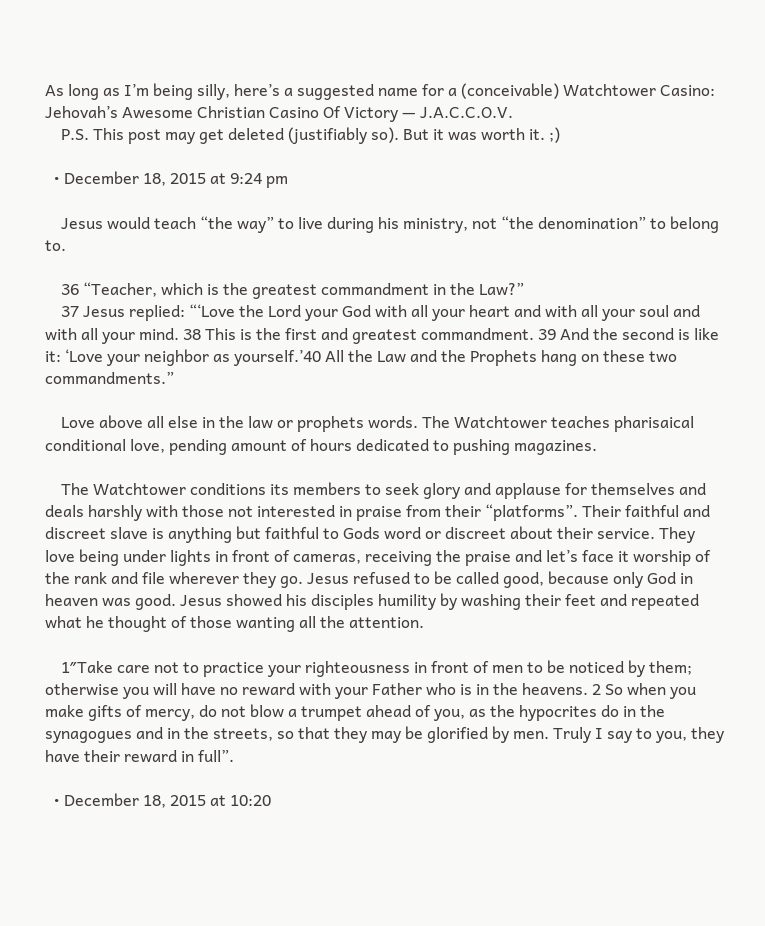As long as I’m being silly, here’s a suggested name for a (conceivable) Watchtower Casino: Jehovah’s Awesome Christian Casino Of Victory — J.A.C.C.O.V.
    P.S. This post may get deleted (justifiably so). But it was worth it. ;)

  • December 18, 2015 at 9:24 pm

    Jesus would teach “the way” to live during his ministry, not “the denomination” to belong to.

    36 “Teacher, which is the greatest commandment in the Law?”
    37 Jesus replied: “‘Love the Lord your God with all your heart and with all your soul and with all your mind. 38 This is the first and greatest commandment. 39 And the second is like it: ‘Love your neighbor as yourself.’40 All the Law and the Prophets hang on these two commandments.”

    Love above all else in the law or prophets words. The Watchtower teaches pharisaical conditional love, pending amount of hours dedicated to pushing magazines.

    The Watchtower conditions its members to seek glory and applause for themselves and deals harshly with those not interested in praise from their “platforms”. Their faithful and discreet slave is anything but faithful to Gods word or discreet about their service. They love being under lights in front of cameras, receiving the praise and let’s face it worship of the rank and file wherever they go. Jesus refused to be called good, because only God in heaven was good. Jesus showed his disciples humility by washing their feet and repeated what he thought of those wanting all the attention.

    1″Take care not to practice your righteousness in front of men to be noticed by them; otherwise you will have no reward with your Father who is in the heavens. 2 So when you make gifts of mercy, do not blow a trumpet ahead of you, as the hypocrites do in the synagogues and in the streets, so that they may be glorified by men. Truly I say to you, they have their reward in full”.

  • December 18, 2015 at 10:20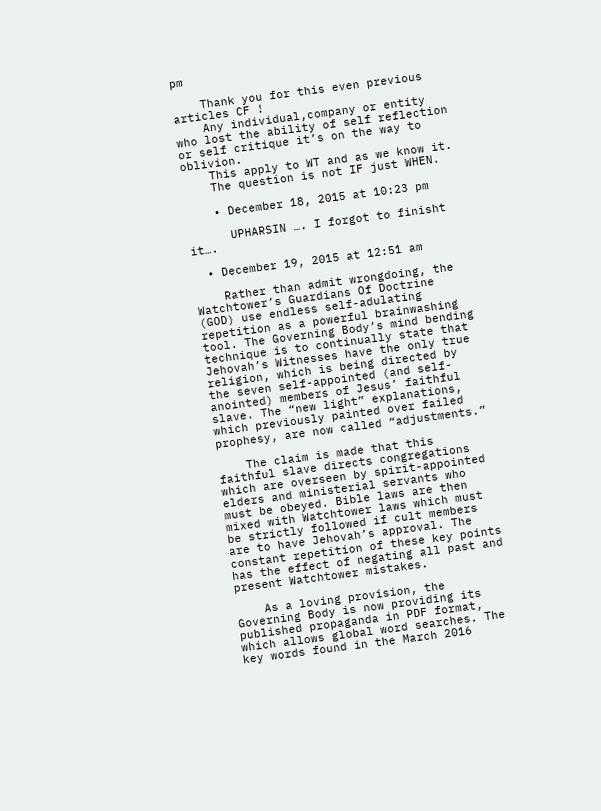pm

    Thank you for this even previous articles CF !
    Any individual,company or entity who lost the ability of self reflection or self critique it’s on the way to oblivion.
    This apply to WT and as we know it.
    The question is not IF just WHEN.

    • December 18, 2015 at 10:23 pm

      UPHARSIN …. I forgot to finisht it….

  • December 19, 2015 at 12:51 am

    Rather than admit wrongdoing, the Watchtower’s Guardians Of Doctrine (GOD) use endless self-adulating repetition as a powerful brainwashing tool. The Governing Body’s mind bending technique is to continually state that Jehovah’s Witnesses have the only true religion, which is being directed by the seven self-appointed (and self-anointed) members of Jesus’ faithful slave. The “new light” explanations, which previously painted over failed prophesy, are now called “adjustments.”

    The claim is made that this faithful slave directs congregations which are overseen by spirit-appointed elders and ministerial servants who must be obeyed. Bible laws are then mixed with Watchtower laws which must be strictly followed if cult members are to have Jehovah’s approval. The constant repetition of these key points has the effect of negating all past and present Watchtower mistakes.

    As a loving provision, the Governing Body is now providing its published propaganda in PDF format, which allows global word searches. The key words found in the March 2016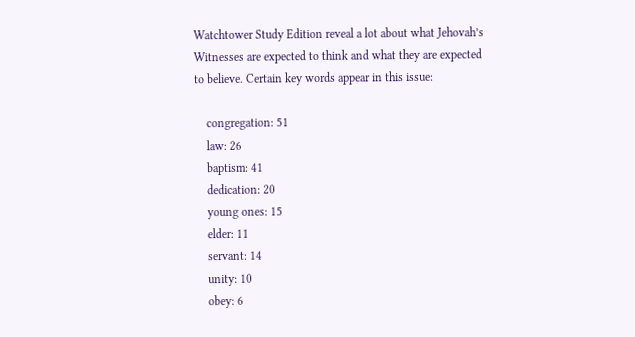Watchtower Study Edition reveal a lot about what Jehovah’s Witnesses are expected to think and what they are expected to believe. Certain key words appear in this issue:

    congregation: 51
    law: 26
    baptism: 41
    dedication: 20
    young ones: 15
    elder: 11
    servant: 14
    unity: 10
    obey: 6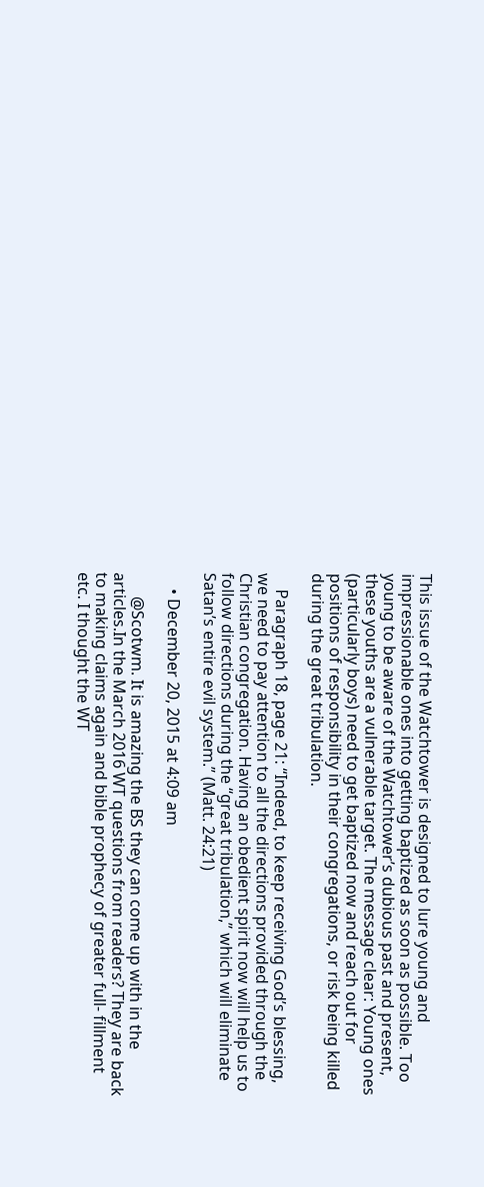This issue of the Watchtower is designed to lure young and impressionable ones into getting baptized as soon as possible. Too young to be aware of the Watchtower’s dubious past and present, these youths are a vulnerable target. The message clear: Young ones (particularly boys) need to get baptized now and reach out for positions of responsibility in their congregations, or risk being killed during the great tribulation.

    Paragraph 18, page 21: “Indeed, to keep receiving God’s blessing, we need to pay attention to all the directions provided through the Christian congregation. Having an obedient spirit now will help us to follow directions during the “great tribulation,” which will eliminate Satan’s entire evil system.” (Matt. 24:21)

    • December 20, 2015 at 4:09 am

      @Scotwm. It is amazing the BS they can come up with in the articles.In the March 2016 WT questions from readers? They are back to making claims again and bible prophecy of greater full- fillment etc. I thought the WT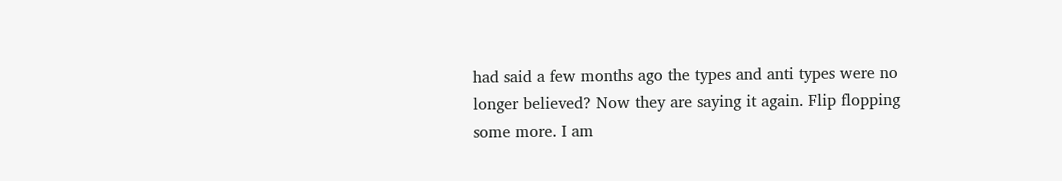had said a few months ago the types and anti types were no longer believed? Now they are saying it again. Flip flopping some more. I am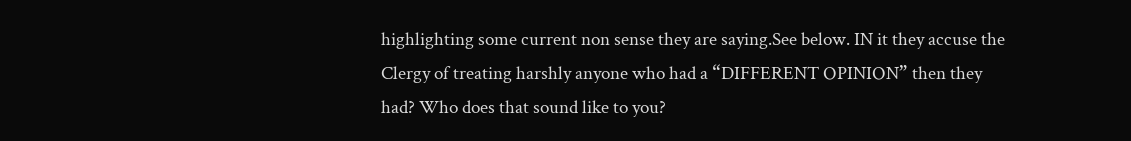highlighting some current non sense they are saying.See below. IN it they accuse the Clergy of treating harshly anyone who had a “DIFFERENT OPINION” then they had? Who does that sound like to you?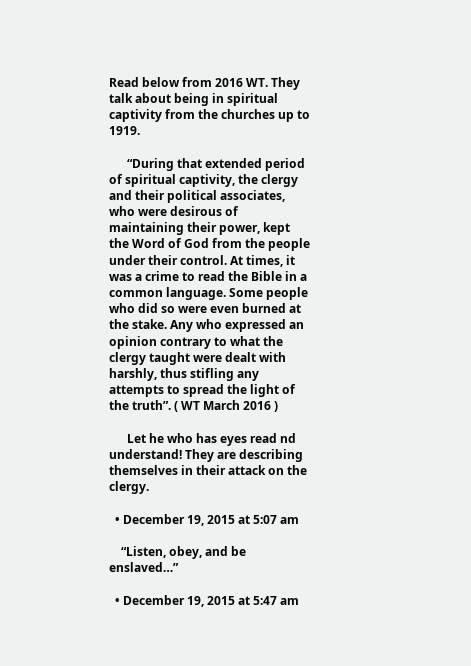Read below from 2016 WT. They talk about being in spiritual captivity from the churches up to 1919.

      “During that extended period of spiritual captivity, the clergy and their political associates, who were desirous of maintaining their power, kept the Word of God from the people under their control. At times, it was a crime to read the Bible in a common language. Some people who did so were even burned at the stake. Any who expressed an opinion contrary to what the clergy taught were dealt with harshly, thus stifling any attempts to spread the light of the truth”. ( WT March 2016 )

      Let he who has eyes read nd understand! They are describing themselves in their attack on the clergy.

  • December 19, 2015 at 5:07 am

    “Listen, obey, and be enslaved…”

  • December 19, 2015 at 5:47 am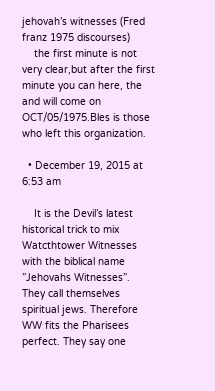jehovah’s witnesses (Fred franz 1975 discourses)
    the first minute is not very clear,but after the first minute you can here, the and will come on OCT/05/1975.Bles is those who left this organization.

  • December 19, 2015 at 6:53 am

    It is the Devil’s latest historical trick to mix Watcthtower Witnesses with the biblical name ”Jehovahs Witnesses”. They call themselves spiritual jews. Therefore WW fits the Pharisees perfect. They say one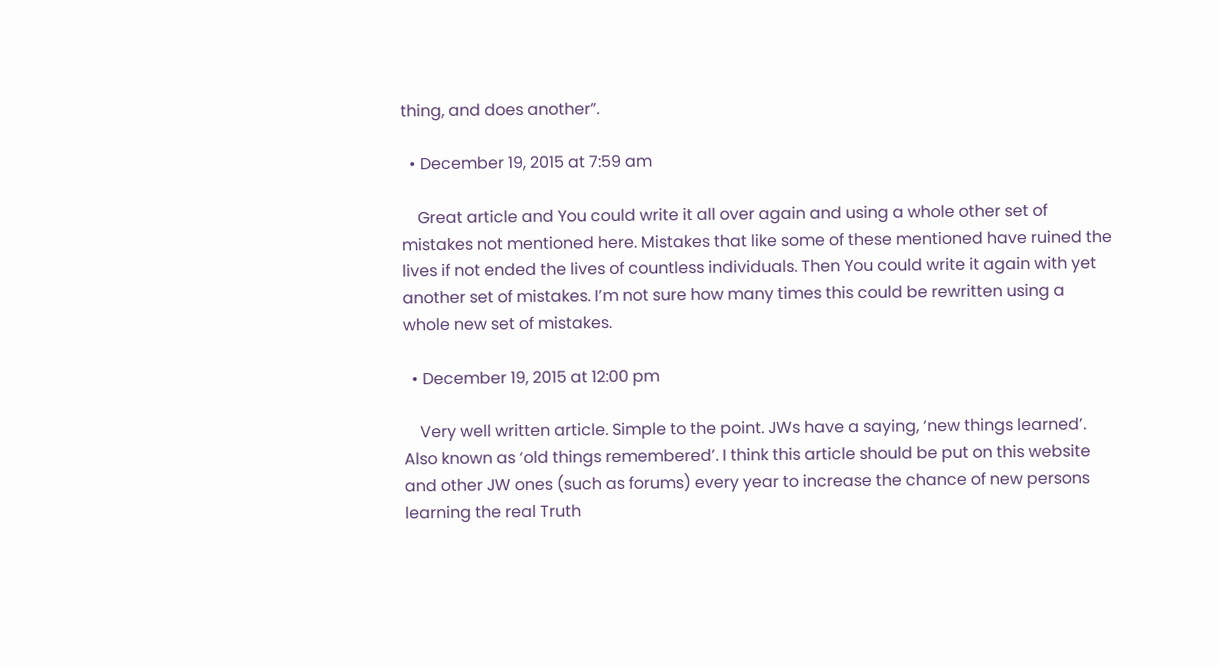thing, and does another”.

  • December 19, 2015 at 7:59 am

    Great article and You could write it all over again and using a whole other set of mistakes not mentioned here. Mistakes that like some of these mentioned have ruined the lives if not ended the lives of countless individuals. Then You could write it again with yet another set of mistakes. I’m not sure how many times this could be rewritten using a whole new set of mistakes.

  • December 19, 2015 at 12:00 pm

    Very well written article. Simple to the point. JWs have a saying, ‘new things learned’. Also known as ‘old things remembered’. I think this article should be put on this website and other JW ones (such as forums) every year to increase the chance of new persons learning the real Truth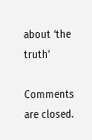about ‘the truth’

Comments are closed.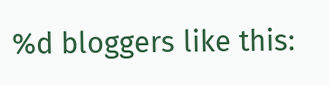%d bloggers like this: